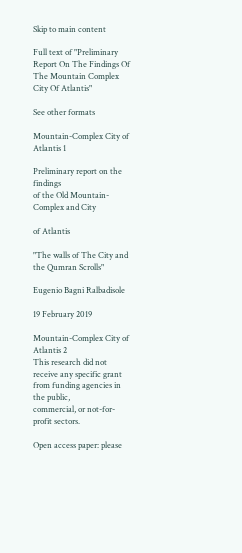Skip to main content

Full text of "Preliminary Report On The Findings Of The Mountain Complex City Of Atlantis"

See other formats

Mountain-Complex City of Atlantis 1

Preliminary report on the findings
of the Old Mountain-Complex and City

of Atlantis

"The walls of The City and the Qumran Scrolls"

Eugenio Bagni Ralbadisole

19 February 2019

Mountain-Complex City of Atlantis 2
This research did not receive any specific grant from funding agencies in the public,
commercial, or not-for-profit sectors.

Open access paper: please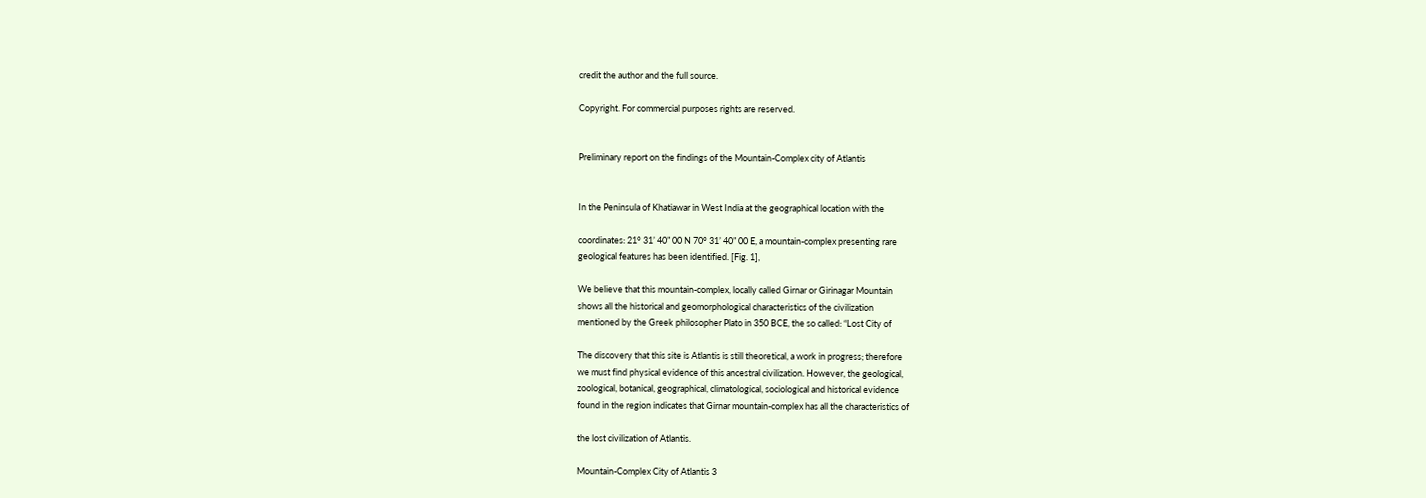credit the author and the full source.

Copyright. For commercial purposes rights are reserved.


Preliminary report on the findings of the Mountain-Complex city of Atlantis


In the Peninsula of Khatiawar in West India at the geographical location with the

coordinates: 21° 31’ 40” 00 N 70° 31’ 40” 00 E, a mountain-complex presenting rare
geological features has been identified. [Fig. 1],

We believe that this mountain-complex, locally called Girnar or Girinagar Mountain
shows all the historical and geomorphological characteristics of the civilization
mentioned by the Greek philosopher Plato in 350 BCE, the so called: “Lost City of

The discovery that this site is Atlantis is still theoretical, a work in progress; therefore
we must find physical evidence of this ancestral civilization. However, the geological,
zoological, botanical, geographical, climatological, sociological and historical evidence
found in the region indicates that Girnar mountain-complex has all the characteristics of

the lost civilization of Atlantis.

Mountain-Complex City of Atlantis 3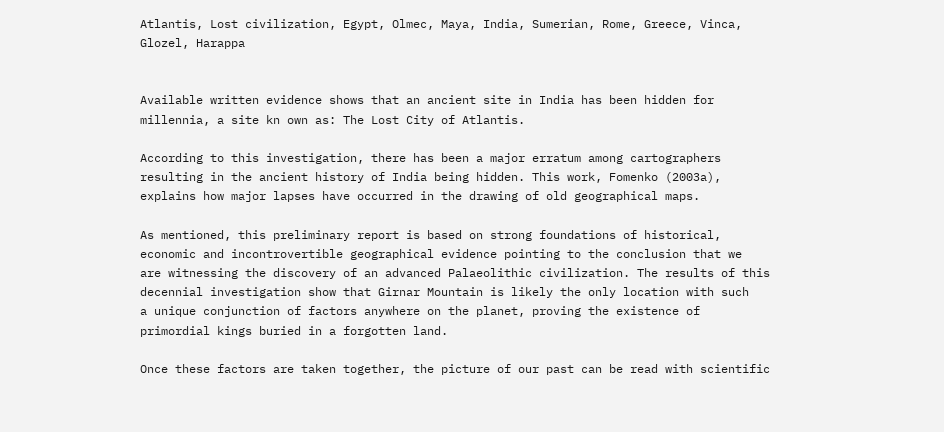Atlantis, Lost civilization, Egypt, Olmec, Maya, India, Sumerian, Rome, Greece, Vinca,
Glozel, Harappa


Available written evidence shows that an ancient site in India has been hidden for
millennia, a site kn own as: The Lost City of Atlantis.

According to this investigation, there has been a major erratum among cartographers
resulting in the ancient history of India being hidden. This work, Fomenko (2003a),
explains how major lapses have occurred in the drawing of old geographical maps.

As mentioned, this preliminary report is based on strong foundations of historical,
economic and incontrovertible geographical evidence pointing to the conclusion that we
are witnessing the discovery of an advanced Palaeolithic civilization. The results of this
decennial investigation show that Girnar Mountain is likely the only location with such
a unique conjunction of factors anywhere on the planet, proving the existence of
primordial kings buried in a forgotten land.

Once these factors are taken together, the picture of our past can be read with scientific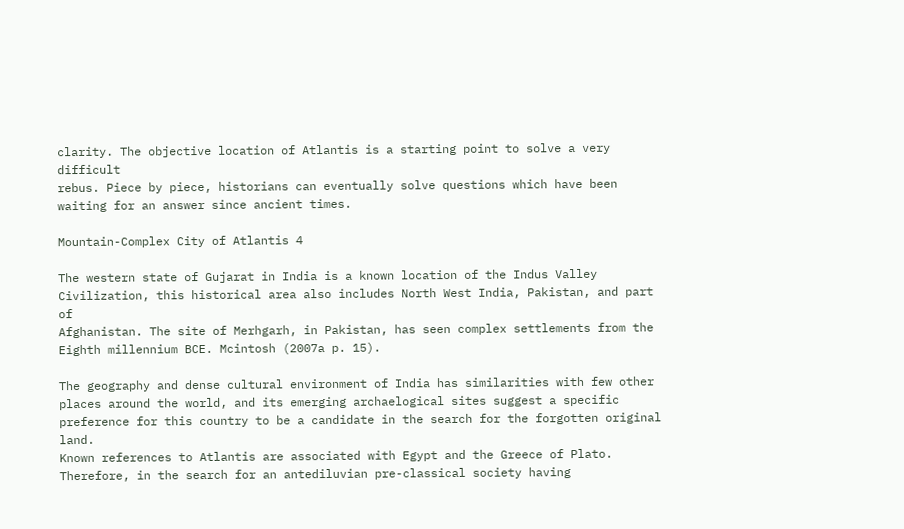clarity. The objective location of Atlantis is a starting point to solve a very difficult
rebus. Piece by piece, historians can eventually solve questions which have been
waiting for an answer since ancient times.

Mountain-Complex City of Atlantis 4

The western state of Gujarat in India is a known location of the Indus Valley
Civilization, this historical area also includes North West India, Pakistan, and part of
Afghanistan. The site of Merhgarh, in Pakistan, has seen complex settlements from the
Eighth millennium BCE. Mcintosh (2007a p. 15).

The geography and dense cultural environment of India has similarities with few other
places around the world, and its emerging archaelogical sites suggest a specific
preference for this country to be a candidate in the search for the forgotten original land.
Known references to Atlantis are associated with Egypt and the Greece of Plato.
Therefore, in the search for an antediluvian pre-classical society having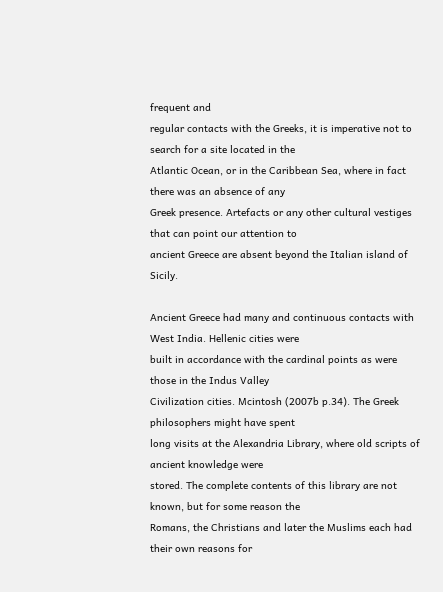frequent and
regular contacts with the Greeks, it is imperative not to search for a site located in the
Atlantic Ocean, or in the Caribbean Sea, where in fact there was an absence of any
Greek presence. Artefacts or any other cultural vestiges that can point our attention to
ancient Greece are absent beyond the Italian island of Sicily.

Ancient Greece had many and continuous contacts with West India. Hellenic cities were
built in accordance with the cardinal points as were those in the Indus Valley
Civilization cities. Mcintosh (2007b p.34). The Greek philosophers might have spent
long visits at the Alexandria Library, where old scripts of ancient knowledge were
stored. The complete contents of this library are not known, but for some reason the
Romans, the Christians and later the Muslims each had their own reasons for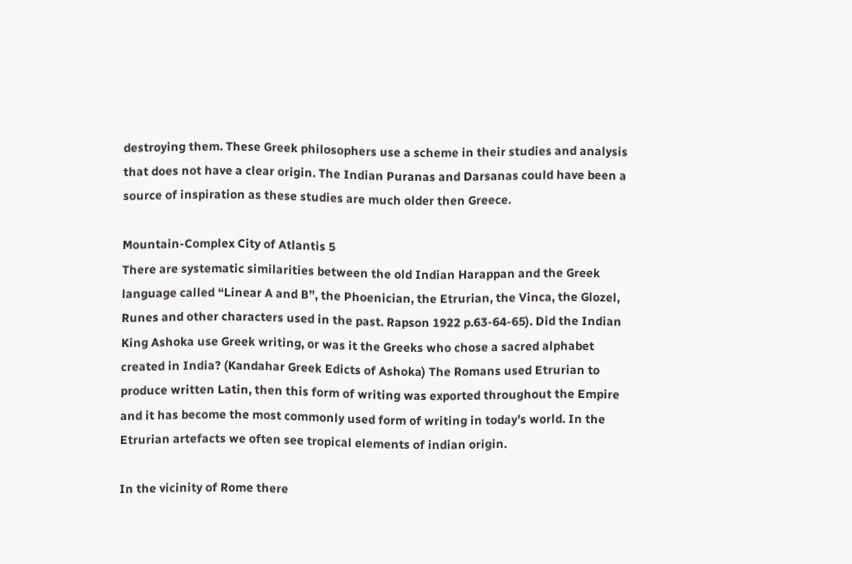destroying them. These Greek philosophers use a scheme in their studies and analysis
that does not have a clear origin. The Indian Puranas and Darsanas could have been a
source of inspiration as these studies are much older then Greece.

Mountain-Complex City of Atlantis 5
There are systematic similarities between the old Indian Harappan and the Greek
language called “Linear A and B”, the Phoenician, the Etrurian, the Vinca, the Glozel,
Runes and other characters used in the past. Rapson 1922 p.63-64-65). Did the Indian
King Ashoka use Greek writing, or was it the Greeks who chose a sacred alphabet
created in India? (Kandahar Greek Edicts of Ashoka) The Romans used Etrurian to
produce written Latin, then this form of writing was exported throughout the Empire
and it has become the most commonly used form of writing in today’s world. In the
Etrurian artefacts we often see tropical elements of indian origin.

In the vicinity of Rome there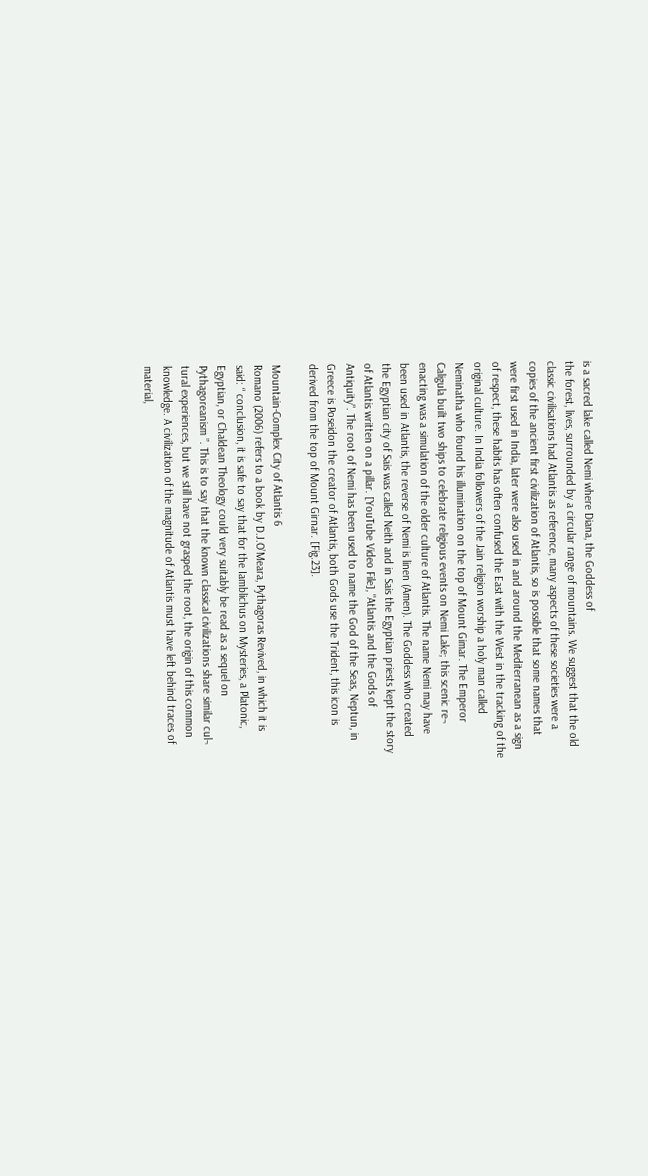is a sacred lake called Nemi where Diana, the Goddess of
the forest, lives, surrounded by a circular range of mountains. We suggest that the old
classic civilisations had Atlantis as reference, many aspects of these societies were a
copies of the ancient first civilization of Atlantis, so is possible that some names that
were first used in India, later were also used in and around the Mediterranean as a sign
of respect, these habits has often confused the East with the West in the tracking of the
original culture. In India followers of the Jain religion worship a holy man called
Neminatha who found his illumination on the top of Mount Gimar. The Emperor
Caligula built two ships to celebrate religious events on Nemi Lake; this scenic re¬
enacting was a simulation of the older culture of Atlantis. The name Nemi may have
been used in Atlantis, the reverse of Nemi is linen (Amen). The Goddess who created
the Egyptian city of Sais was called Neith and in Sais the Egyptian priests kept the story
of Atlantis written on a pillar. [YouTube Video File], "Atlantis and the Gods of
Antiquity". The root of Nemi has been used to name the God of the Seas, Neptun, in
Greece is Poseidon the creator of Atlantis, both Gods use the Trident, this icon is
derived from the top of Mount Girnar. [Fig.23].

Mountain-Complex City of Atlantis 6
Romano (2006) refers to a book by D.J.O’Meara, Pythagoras Revived, in which it is
said: “ conclusion, it is safe to say that for the Iamblichus on Mysteries, a Platonic,
Egyptian, or Chaldean Theology could very suitably be read as a sequel on
Pythagoreanism ”. This is to say that the known classical civilizations share similar cul¬
tural experiences, but we still have not grasped the root, the origin of this common
knowledge. A civilization of the magnitude of Atlantis must have left behind traces of
material,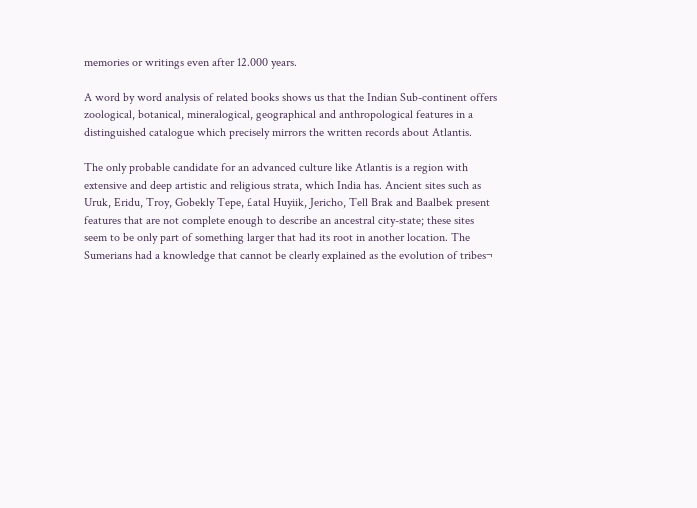memories or writings even after 12.000 years.

A word by word analysis of related books shows us that the Indian Sub-continent offers
zoological, botanical, mineralogical, geographical and anthropological features in a
distinguished catalogue which precisely mirrors the written records about Atlantis.

The only probable candidate for an advanced culture like Atlantis is a region with
extensive and deep artistic and religious strata, which India has. Ancient sites such as
Uruk, Eridu, Troy, Gobekly Tepe, £atal Huyiik, Jericho, Tell Brak and Baalbek present
features that are not complete enough to describe an ancestral city-state; these sites
seem to be only part of something larger that had its root in another location. The
Sumerians had a knowledge that cannot be clearly explained as the evolution of tribes¬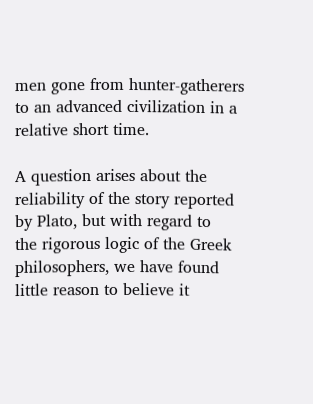men gone from hunter-gatherers to an advanced civilization in a relative short time.

A question arises about the reliability of the story reported by Plato, but with regard to
the rigorous logic of the Greek philosophers, we have found little reason to believe it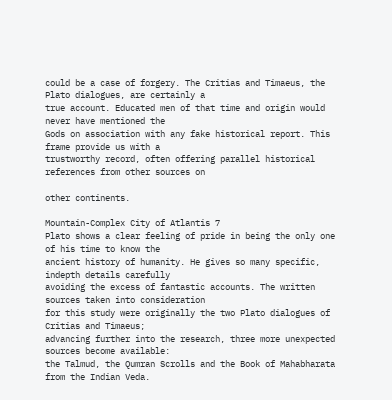could be a case of forgery. The Critias and Timaeus, the Plato dialogues, are certainly a
true account. Educated men of that time and origin would never have mentioned the
Gods on association with any fake historical report. This frame provide us with a
trustworthy record, often offering parallel historical references from other sources on

other continents.

Mountain-Complex City of Atlantis 7
Plato shows a clear feeling of pride in being the only one of his time to know the
ancient history of humanity. He gives so many specific, indepth details carefully
avoiding the excess of fantastic accounts. The written sources taken into consideration
for this study were originally the two Plato dialogues of Critias and Timaeus;
advancing further into the research, three more unexpected sources become available:
the Talmud, the Qumran Scrolls and the Book of Mahabharata from the Indian Veda.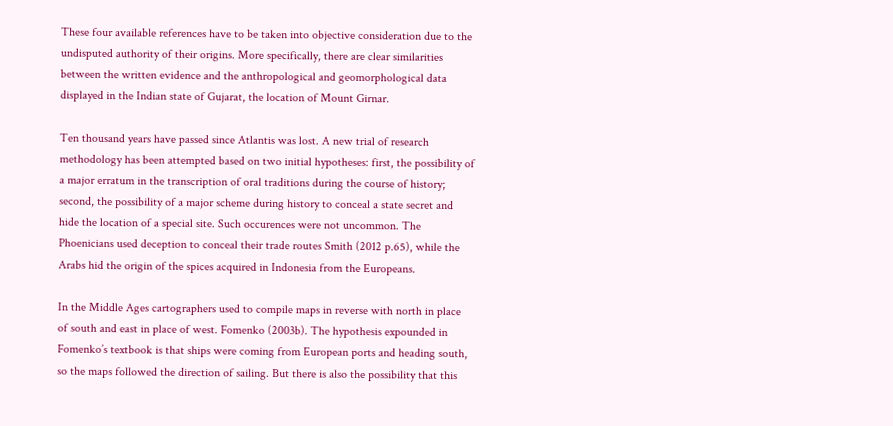These four available references have to be taken into objective consideration due to the
undisputed authority of their origins. More specifically, there are clear similarities
between the written evidence and the anthropological and geomorphological data
displayed in the Indian state of Gujarat, the location of Mount Girnar.

Ten thousand years have passed since Atlantis was lost. A new trial of research
methodology has been attempted based on two initial hypotheses: first, the possibility of
a major erratum in the transcription of oral traditions during the course of history;
second, the possibility of a major scheme during history to conceal a state secret and
hide the location of a special site. Such occurences were not uncommon. The
Phoenicians used deception to conceal their trade routes Smith (2012 p.65), while the
Arabs hid the origin of the spices acquired in Indonesia from the Europeans.

In the Middle Ages cartographers used to compile maps in reverse with north in place
of south and east in place of west. Fomenko (2003b). The hypothesis expounded in
Fomenko’s textbook is that ships were coming from European ports and heading south,
so the maps followed the direction of sailing. But there is also the possibility that this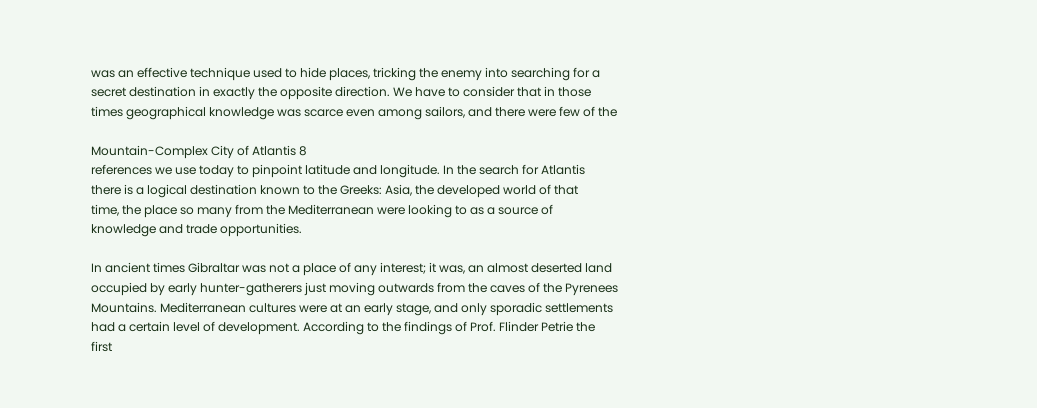was an effective technique used to hide places, tricking the enemy into searching for a
secret destination in exactly the opposite direction. We have to consider that in those
times geographical knowledge was scarce even among sailors, and there were few of the

Mountain-Complex City of Atlantis 8
references we use today to pinpoint latitude and longitude. In the search for Atlantis
there is a logical destination known to the Greeks: Asia, the developed world of that
time, the place so many from the Mediterranean were looking to as a source of
knowledge and trade opportunities.

In ancient times Gibraltar was not a place of any interest; it was, an almost deserted land
occupied by early hunter-gatherers just moving outwards from the caves of the Pyrenees
Mountains. Mediterranean cultures were at an early stage, and only sporadic settlements
had a certain level of development. According to the findings of Prof. Flinder Petrie the
first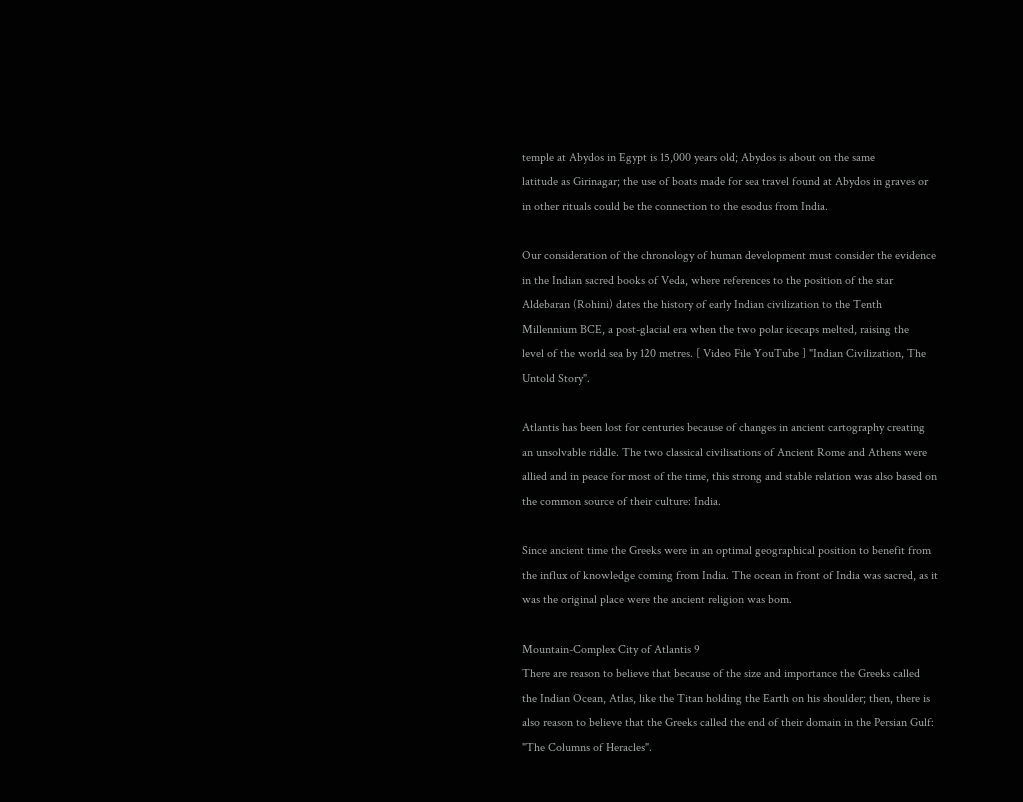temple at Abydos in Egypt is 15,000 years old; Abydos is about on the same
latitude as Girinagar; the use of boats made for sea travel found at Abydos in graves or
in other rituals could be the connection to the esodus from India.

Our consideration of the chronology of human development must consider the evidence
in the Indian sacred books of Veda, where references to the position of the star
Aldebaran (Rohini) dates the history of early Indian civilization to the Tenth
Millennium BCE, a post-glacial era when the two polar icecaps melted, raising the
level of the world sea by 120 metres. [ Video File YouTube ] "Indian Civilization, The
Untold Story".

Atlantis has been lost for centuries because of changes in ancient cartography creating
an unsolvable riddle. The two classical civilisations of Ancient Rome and Athens were
allied and in peace for most of the time, this strong and stable relation was also based on
the common source of their culture: India.

Since ancient time the Greeks were in an optimal geographical position to benefit from
the influx of knowledge coming from India. The ocean in front of India was sacred, as it
was the original place were the ancient religion was bom.

Mountain-Complex City of Atlantis 9
There are reason to believe that because of the size and importance the Greeks called
the Indian Ocean, Atlas, like the Titan holding the Earth on his shoulder; then, there is
also reason to believe that the Greeks called the end of their domain in the Persian Gulf:
"The Columns of Heracles".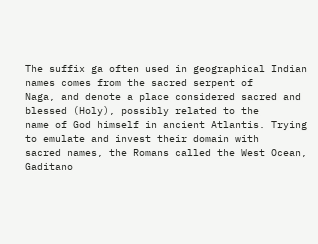The suffix ga often used in geographical Indian names comes from the sacred serpent of
Naga, and denote a place considered sacred and blessed (Holy), possibly related to the
name of God himself in ancient Atlantis. Trying to emulate and invest their domain with
sacred names, the Romans called the West Ocean, Gaditano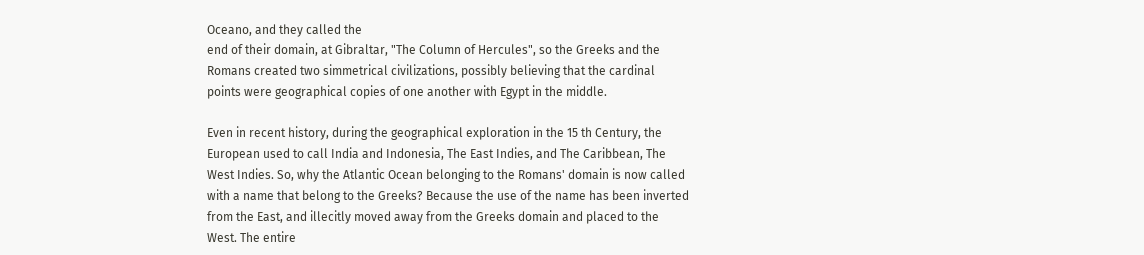Oceano, and they called the
end of their domain, at Gibraltar, "The Column of Hercules", so the Greeks and the
Romans created two simmetrical civilizations, possibly believing that the cardinal
points were geographical copies of one another with Egypt in the middle.

Even in recent history, during the geographical exploration in the 15 th Century, the
European used to call India and Indonesia, The East Indies, and The Caribbean, The
West Indies. So, why the Atlantic Ocean belonging to the Romans' domain is now called
with a name that belong to the Greeks? Because the use of the name has been inverted
from the East, and illecitly moved away from the Greeks domain and placed to the
West. The entire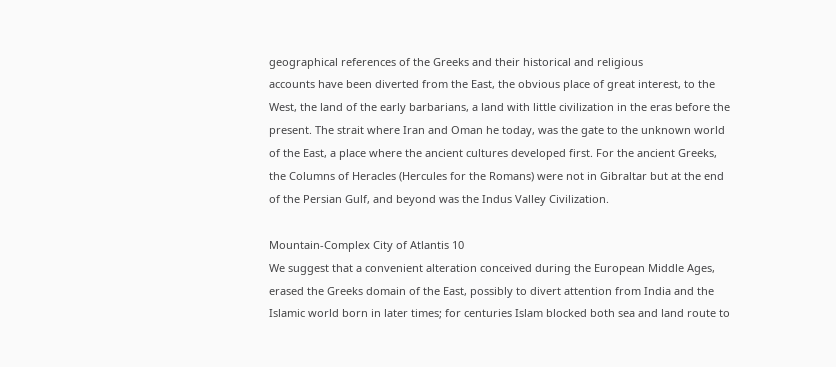geographical references of the Greeks and their historical and religious
accounts have been diverted from the East, the obvious place of great interest, to the
West, the land of the early barbarians, a land with little civilization in the eras before the
present. The strait where Iran and Oman he today, was the gate to the unknown world
of the East, a place where the ancient cultures developed first. For the ancient Greeks,
the Columns of Heracles (Hercules for the Romans) were not in Gibraltar but at the end
of the Persian Gulf, and beyond was the Indus Valley Civilization.

Mountain-Complex City of Atlantis 10
We suggest that a convenient alteration conceived during the European Middle Ages,
erased the Greeks domain of the East, possibly to divert attention from India and the
Islamic world born in later times; for centuries Islam blocked both sea and land route to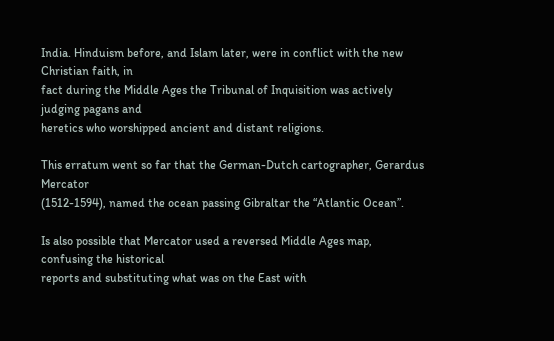India. Hinduism before, and Islam later, were in conflict with the new Christian faith, in
fact during the Middle Ages the Tribunal of Inquisition was actively judging pagans and
heretics who worshipped ancient and distant religions.

This erratum went so far that the German-Dutch cartographer, Gerardus Mercator
(1512-1594), named the ocean passing Gibraltar the “Atlantic Ocean”.

Is also possible that Mercator used a reversed Middle Ages map, confusing the historical
reports and substituting what was on the East with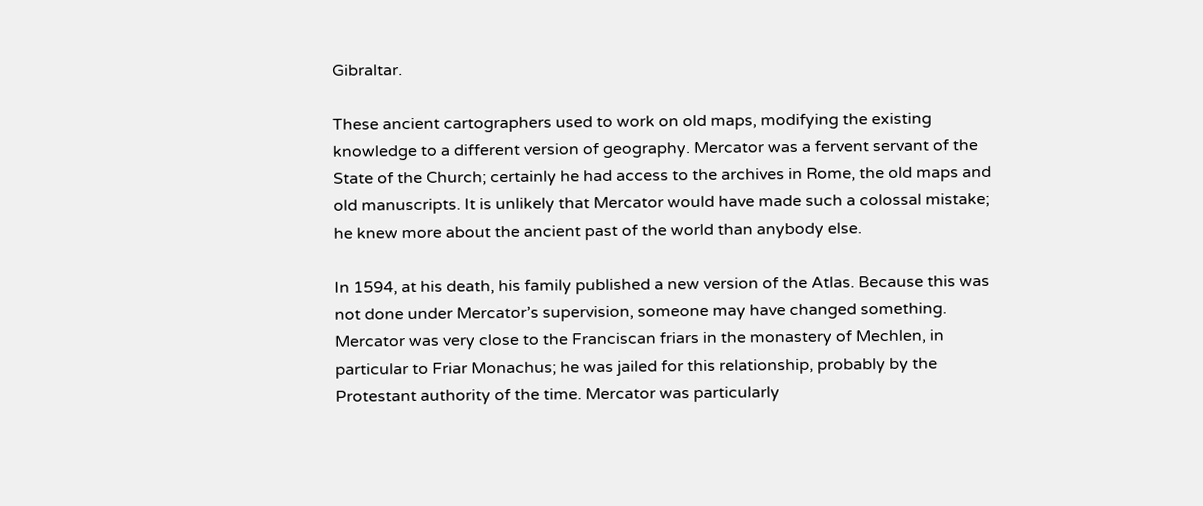Gibraltar.

These ancient cartographers used to work on old maps, modifying the existing
knowledge to a different version of geography. Mercator was a fervent servant of the
State of the Church; certainly he had access to the archives in Rome, the old maps and
old manuscripts. It is unlikely that Mercator would have made such a colossal mistake;
he knew more about the ancient past of the world than anybody else.

In 1594, at his death, his family published a new version of the Atlas. Because this was
not done under Mercator’s supervision, someone may have changed something.
Mercator was very close to the Franciscan friars in the monastery of Mechlen, in
particular to Friar Monachus; he was jailed for this relationship, probably by the
Protestant authority of the time. Mercator was particularly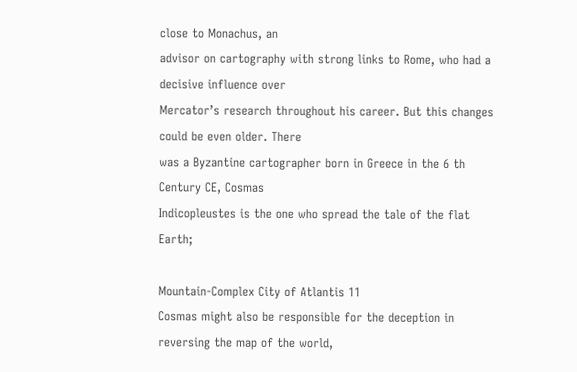close to Monachus, an
advisor on cartography with strong links to Rome, who had a decisive influence over
Mercator’s research throughout his career. But this changes could be even older. There
was a Byzantine cartographer born in Greece in the 6 th Century CE, Cosmas
Indicopleustes is the one who spread the tale of the flat Earth;

Mountain-Complex City of Atlantis 11
Cosmas might also be responsible for the deception in reversing the map of the world,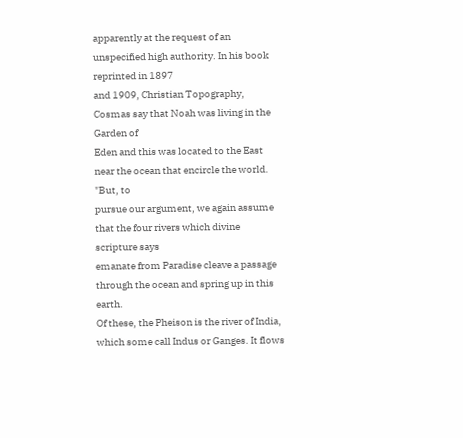apparently at the request of an unspecified high authority. In his book reprinted in 1897
and 1909, Christian Topography, Cosmas say that Noah was living in the Garden of
Eden and this was located to the East near the ocean that encircle the world. "But, to
pursue our argument, we again assume that the four rivers which divine scripture says
emanate from Paradise cleave a passage through the ocean and spring up in this earth.
Of these, the Pheison is the river of India, which some call Indus or Ganges. It flows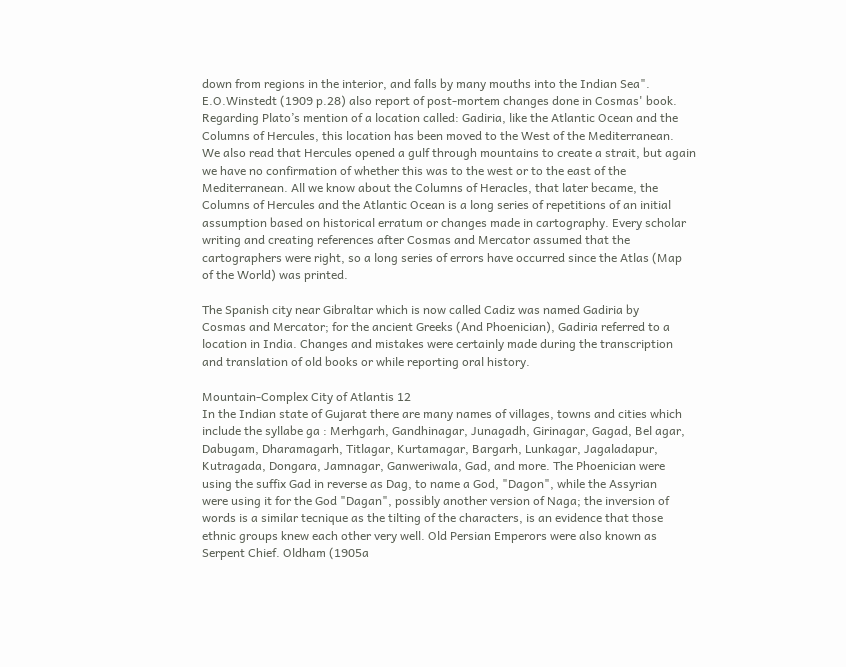down from regions in the interior, and falls by many mouths into the Indian Sea".
E.O.Winstedt (1909 p.28) also report of post-mortem changes done in Cosmas' book.
Regarding Plato’s mention of a location called: Gadiria, like the Atlantic Ocean and the
Columns of Hercules, this location has been moved to the West of the Mediterranean.
We also read that Hercules opened a gulf through mountains to create a strait, but again
we have no confirmation of whether this was to the west or to the east of the
Mediterranean. All we know about the Columns of Heracles, that later became, the
Columns of Hercules and the Atlantic Ocean is a long series of repetitions of an initial
assumption based on historical erratum or changes made in cartography. Every scholar
writing and creating references after Cosmas and Mercator assumed that the
cartographers were right, so a long series of errors have occurred since the Atlas (Map
of the World) was printed.

The Spanish city near Gibraltar which is now called Cadiz was named Gadiria by
Cosmas and Mercator; for the ancient Greeks (And Phoenician), Gadiria referred to a
location in India. Changes and mistakes were certainly made during the transcription
and translation of old books or while reporting oral history.

Mountain-Complex City of Atlantis 12
In the Indian state of Gujarat there are many names of villages, towns and cities which
include the syllabe ga : Merhgarh, Gandhinagar, Junagadh, Girinagar, Gagad, Bel agar,
Dabugam, Dharamagarh, Titlagar, Kurtamagar, Bargarh, Lunkagar, Jagaladapur,
Kutragada, Dongara, Jamnagar, Ganweriwala, Gad, and more. The Phoenician were
using the suffix Gad in reverse as Dag, to name a God, "Dagon", while the Assyrian
were using it for the God "Dagan", possibly another version of Naga; the inversion of
words is a similar tecnique as the tilting of the characters, is an evidence that those
ethnic groups knew each other very well. Old Persian Emperors were also known as
Serpent Chief. Oldham (1905a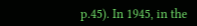p.45). In 1945, in the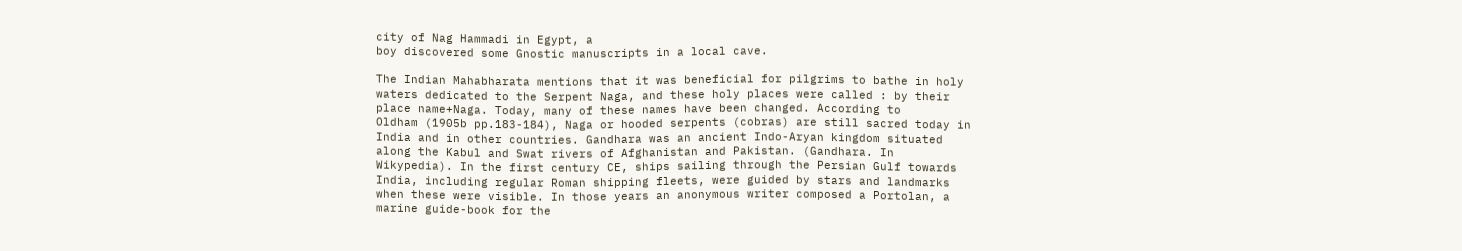city of Nag Hammadi in Egypt, a
boy discovered some Gnostic manuscripts in a local cave.

The Indian Mahabharata mentions that it was beneficial for pilgrims to bathe in holy
waters dedicated to the Serpent Naga, and these holy places were called : by their
place name+Naga. Today, many of these names have been changed. According to
Oldham (1905b pp.183-184), Naga or hooded serpents (cobras) are still sacred today in
India and in other countries. Gandhara was an ancient Indo-Aryan kingdom situated
along the Kabul and Swat rivers of Afghanistan and Pakistan. (Gandhara. In
Wikypedia). In the first century CE, ships sailing through the Persian Gulf towards
India, including regular Roman shipping fleets, were guided by stars and landmarks
when these were visible. In those years an anonymous writer composed a Portolan, a
marine guide-book for the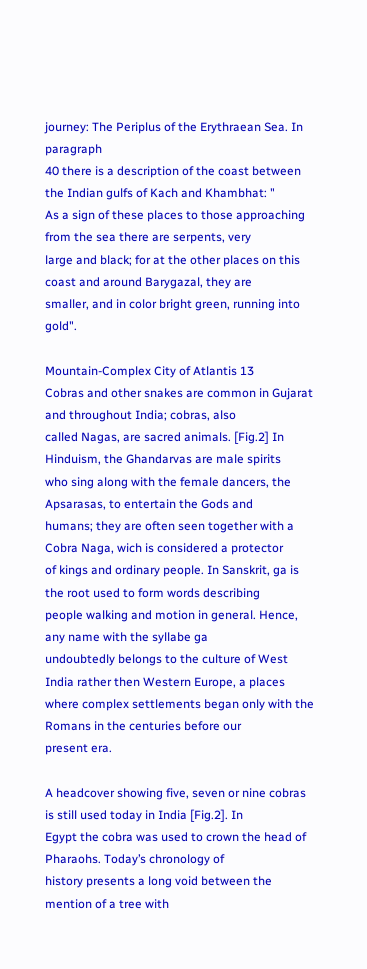journey: The Periplus of the Erythraean Sea. In paragraph
40 there is a description of the coast between the Indian gulfs of Kach and Khambhat: "
As a sign of these places to those approaching from the sea there are serpents, very
large and black; for at the other places on this coast and around Barygazal, they are
smaller, and in color bright green, running into gold".

Mountain-Complex City of Atlantis 13
Cobras and other snakes are common in Gujarat and throughout India; cobras, also
called Nagas, are sacred animals. [Fig.2] In Hinduism, the Ghandarvas are male spirits
who sing along with the female dancers, the Apsarasas, to entertain the Gods and
humans; they are often seen together with a Cobra Naga, wich is considered a protector
of kings and ordinary people. In Sanskrit, ga is the root used to form words describing
people walking and motion in general. Hence, any name with the syllabe ga
undoubtedly belongs to the culture of West India rather then Western Europe, a places
where complex settlements began only with the Romans in the centuries before our
present era.

A headcover showing five, seven or nine cobras is still used today in India [Fig.2]. In
Egypt the cobra was used to crown the head of Pharaohs. Today’s chronology of
history presents a long void between the mention of a tree with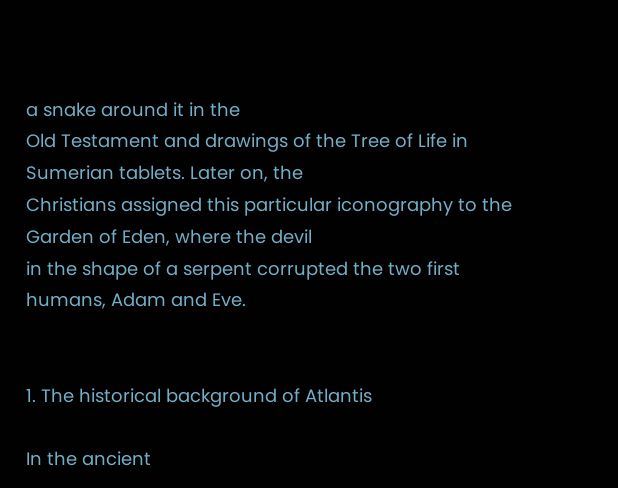a snake around it in the
Old Testament and drawings of the Tree of Life in Sumerian tablets. Later on, the
Christians assigned this particular iconography to the Garden of Eden, where the devil
in the shape of a serpent corrupted the two first humans, Adam and Eve.


1. The historical background of Atlantis

In the ancient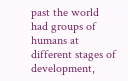past the world had groups of humans at different stages of development,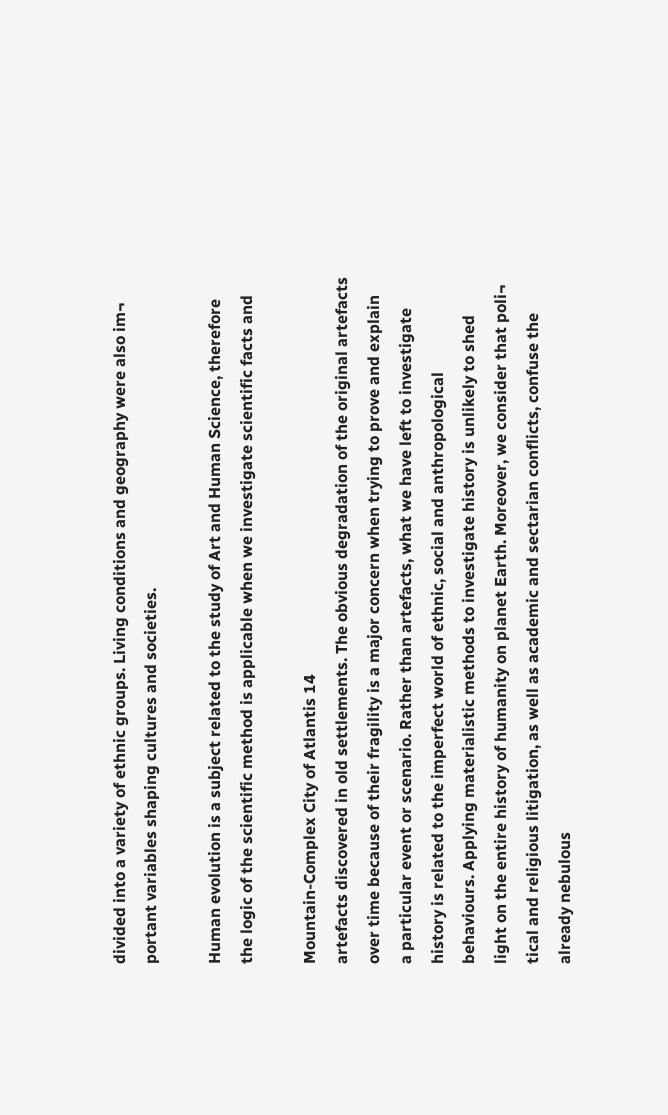divided into a variety of ethnic groups. Living conditions and geography were also im¬
portant variables shaping cultures and societies.

Human evolution is a subject related to the study of Art and Human Science, therefore
the logic of the scientific method is applicable when we investigate scientific facts and

Mountain-Complex City of Atlantis 14
artefacts discovered in old settlements. The obvious degradation of the original artefacts
over time because of their fragility is a major concern when trying to prove and explain
a particular event or scenario. Rather than artefacts, what we have left to investigate
history is related to the imperfect world of ethnic, social and anthropological
behaviours. Applying materialistic methods to investigate history is unlikely to shed
light on the entire history of humanity on planet Earth. Moreover, we consider that poli¬
tical and religious litigation, as well as academic and sectarian conflicts, confuse the
already nebulous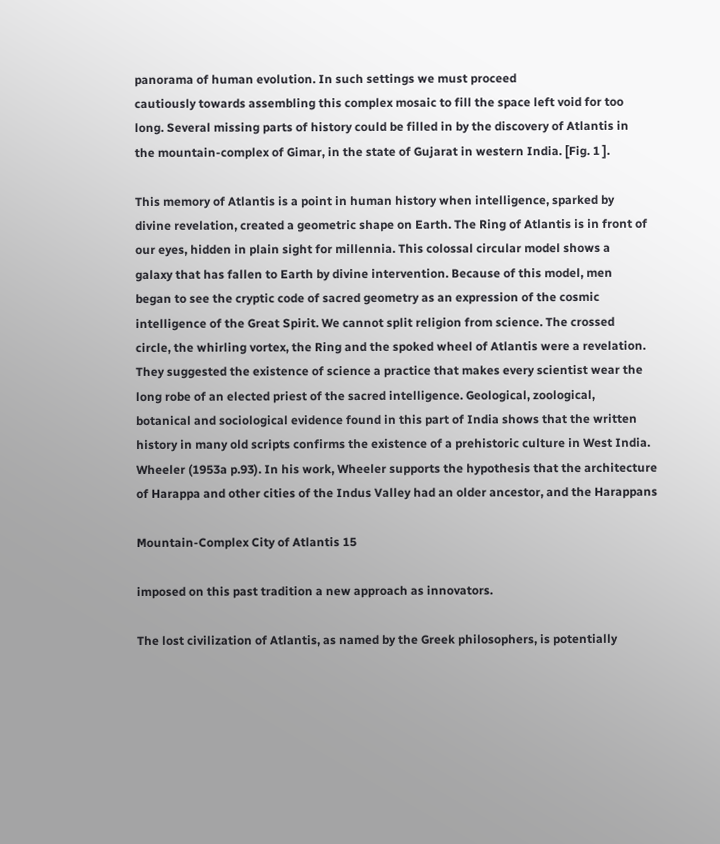panorama of human evolution. In such settings we must proceed
cautiously towards assembling this complex mosaic to fill the space left void for too
long. Several missing parts of history could be filled in by the discovery of Atlantis in
the mountain-complex of Gimar, in the state of Gujarat in western India. [Fig. 1 ].

This memory of Atlantis is a point in human history when intelligence, sparked by
divine revelation, created a geometric shape on Earth. The Ring of Atlantis is in front of
our eyes, hidden in plain sight for millennia. This colossal circular model shows a
galaxy that has fallen to Earth by divine intervention. Because of this model, men
began to see the cryptic code of sacred geometry as an expression of the cosmic
intelligence of the Great Spirit. We cannot split religion from science. The crossed
circle, the whirling vortex, the Ring and the spoked wheel of Atlantis were a revelation.
They suggested the existence of science a practice that makes every scientist wear the
long robe of an elected priest of the sacred intelligence. Geological, zoological,
botanical and sociological evidence found in this part of India shows that the written
history in many old scripts confirms the existence of a prehistoric culture in West India.
Wheeler (1953a p.93). In his work, Wheeler supports the hypothesis that the architecture
of Harappa and other cities of the Indus Valley had an older ancestor, and the Harappans

Mountain-Complex City of Atlantis 15

imposed on this past tradition a new approach as innovators.

The lost civilization of Atlantis, as named by the Greek philosophers, is potentially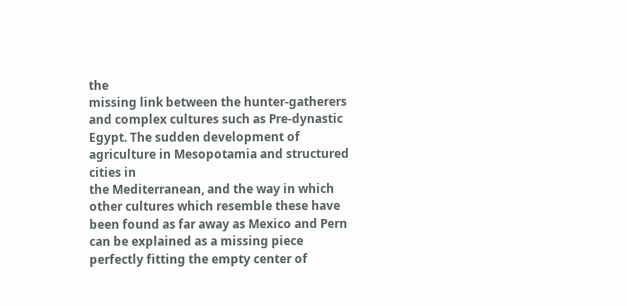the
missing link between the hunter-gatherers and complex cultures such as Pre-dynastic
Egypt. The sudden development of agriculture in Mesopotamia and structured cities in
the Mediterranean, and the way in which other cultures which resemble these have
been found as far away as Mexico and Pern can be explained as a missing piece
perfectly fitting the empty center of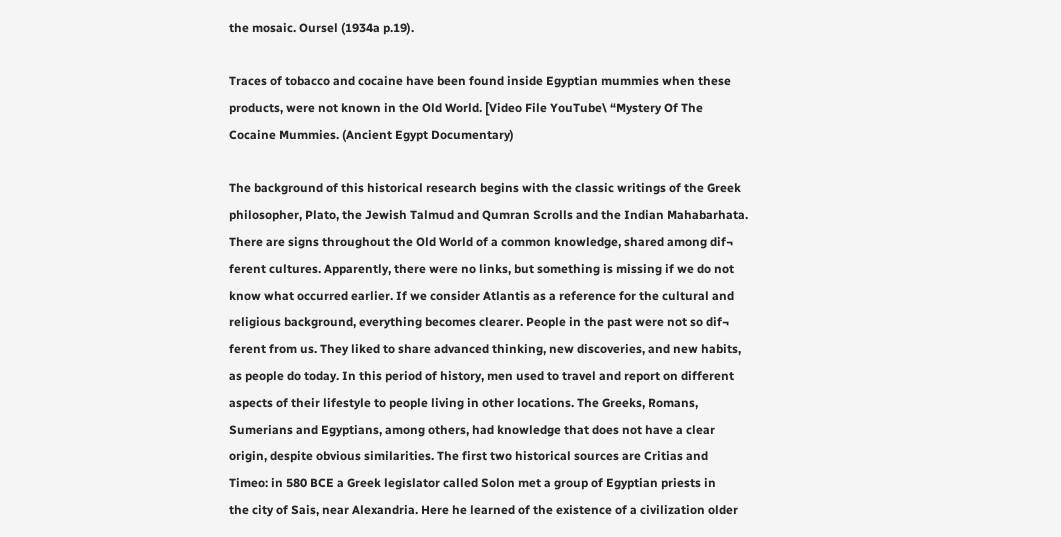the mosaic. Oursel (1934a p.19).

Traces of tobacco and cocaine have been found inside Egyptian mummies when these
products, were not known in the Old World. [Video File YouTube\ “Mystery Of The
Cocaine Mummies. (Ancient Egypt Documentary)

The background of this historical research begins with the classic writings of the Greek
philosopher, Plato, the Jewish Talmud and Qumran Scrolls and the Indian Mahabarhata.
There are signs throughout the Old World of a common knowledge, shared among dif¬
ferent cultures. Apparently, there were no links, but something is missing if we do not
know what occurred earlier. If we consider Atlantis as a reference for the cultural and
religious background, everything becomes clearer. People in the past were not so dif¬
ferent from us. They liked to share advanced thinking, new discoveries, and new habits,
as people do today. In this period of history, men used to travel and report on different
aspects of their lifestyle to people living in other locations. The Greeks, Romans,
Sumerians and Egyptians, among others, had knowledge that does not have a clear
origin, despite obvious similarities. The first two historical sources are Critias and
Timeo: in 580 BCE a Greek legislator called Solon met a group of Egyptian priests in
the city of Sais, near Alexandria. Here he learned of the existence of a civilization older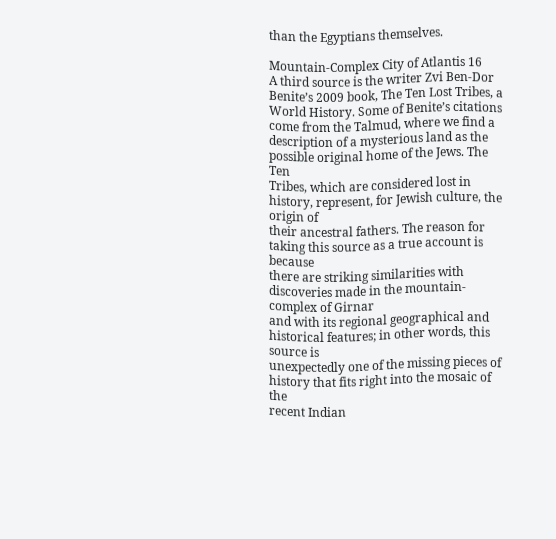than the Egyptians themselves.

Mountain-Complex City of Atlantis 16
A third source is the writer Zvi Ben-Dor Benite’s 2009 book, The Ten Lost Tribes, a
World History. Some of Benite’s citations come from the Talmud, where we find a
description of a mysterious land as the possible original home of the Jews. The Ten
Tribes, which are considered lost in history, represent, for Jewish culture, the origin of
their ancestral fathers. The reason for taking this source as a true account is because
there are striking similarities with discoveries made in the mountain-complex of Girnar
and with its regional geographical and historical features; in other words, this source is
unexpectedly one of the missing pieces of history that fits right into the mosaic of the
recent Indian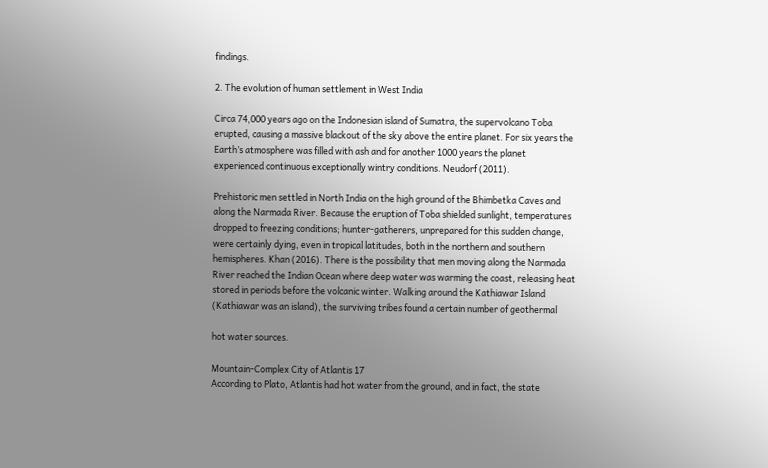findings.

2. The evolution of human settlement in West India

Circa 74,000 years ago on the Indonesian island of Sumatra, the supervolcano Toba
erupted, causing a massive blackout of the sky above the entire planet. For six years the
Earth’s atmosphere was filled with ash and for another 1000 years the planet
experienced continuous exceptionally wintry conditions. Neudorf (2011).

Prehistoric men settled in North India on the high ground of the Bhimbetka Caves and
along the Narmada River. Because the eruption of Toba shielded sunlight, temperatures
dropped to freezing conditions; hunter-gatherers, unprepared for this sudden change,
were certainly dying, even in tropical latitudes, both in the northern and southern
hemispheres. Khan (2016). There is the possibility that men moving along the Narmada
River reached the Indian Ocean where deep water was warming the coast, releasing heat
stored in periods before the volcanic winter. Walking around the Kathiawar Island
(Kathiawar was an island), the surviving tribes found a certain number of geothermal

hot water sources.

Mountain-Complex City of Atlantis 17
According to Plato, Atlantis had hot water from the ground, and in fact, the state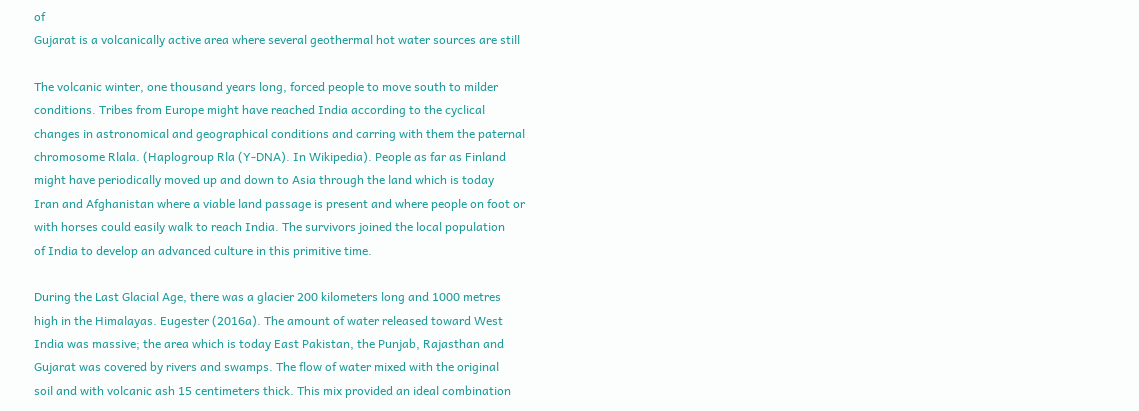of
Gujarat is a volcanically active area where several geothermal hot water sources are still

The volcanic winter, one thousand years long, forced people to move south to milder
conditions. Tribes from Europe might have reached India according to the cyclical
changes in astronomical and geographical conditions and carring with them the paternal
chromosome Rlala. (Haplogroup Rla (Y-DNA). In Wikipedia). People as far as Finland
might have periodically moved up and down to Asia through the land which is today
Iran and Afghanistan where a viable land passage is present and where people on foot or
with horses could easily walk to reach India. The survivors joined the local population
of India to develop an advanced culture in this primitive time.

During the Last Glacial Age, there was a glacier 200 kilometers long and 1000 metres
high in the Himalayas. Eugester (2016a). The amount of water released toward West
India was massive; the area which is today East Pakistan, the Punjab, Rajasthan and
Gujarat was covered by rivers and swamps. The flow of water mixed with the original
soil and with volcanic ash 15 centimeters thick. This mix provided an ideal combination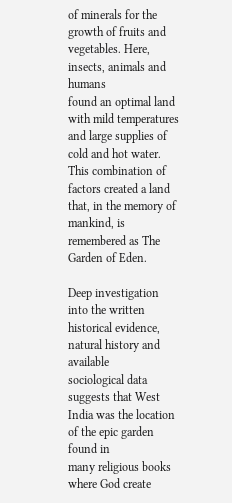of minerals for the growth of fruits and vegetables. Here, insects, animals and humans
found an optimal land with mild temperatures and large supplies of cold and hot water.
This combination of factors created a land that, in the memory of mankind, is
remembered as The Garden of Eden.

Deep investigation into the written historical evidence, natural history and available
sociological data suggests that West India was the location of the epic garden found in
many religious books where God create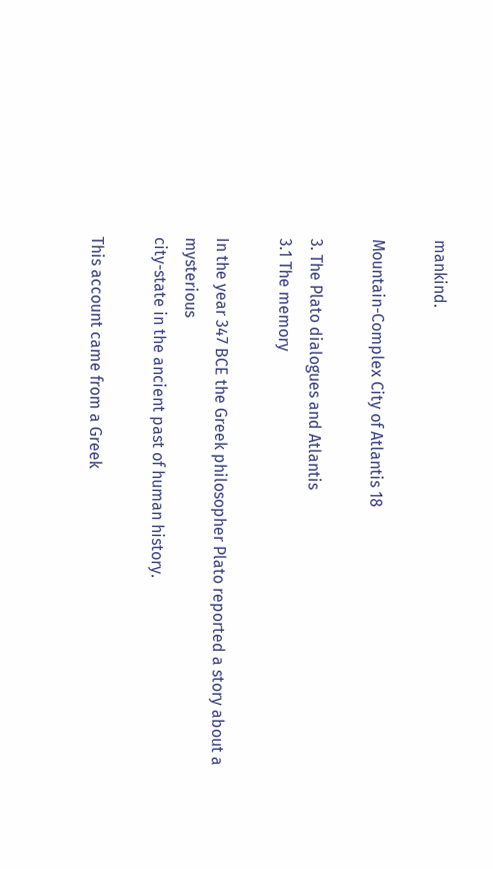mankind.

Mountain-Complex City of Atlantis 18

3. The Plato dialogues and Atlantis
3.1 The memory

In the year 347 BCE the Greek philosopher Plato reported a story about a mysterious
city-state in the ancient past of human history.

This account came from a Greek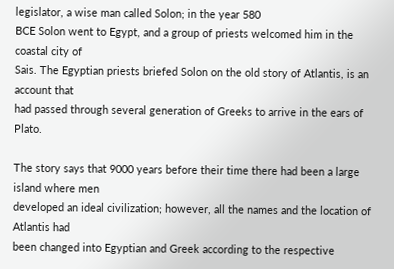legislator, a wise man called Solon; in the year 580
BCE Solon went to Egypt, and a group of priests welcomed him in the coastal city of
Sais. The Egyptian priests briefed Solon on the old story of Atlantis, is an account that
had passed through several generation of Greeks to arrive in the ears of Plato.

The story says that 9000 years before their time there had been a large island where men
developed an ideal civilization; however, all the names and the location of Atlantis had
been changed into Egyptian and Greek according to the respective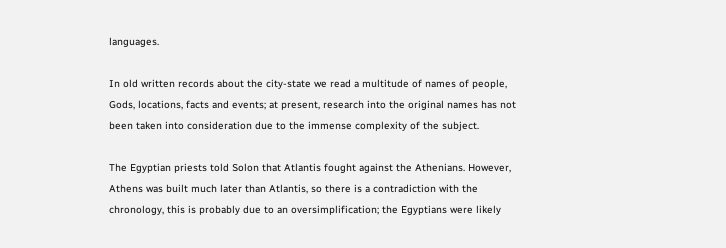languages.

In old written records about the city-state we read a multitude of names of people,
Gods, locations, facts and events; at present, research into the original names has not
been taken into consideration due to the immense complexity of the subject.

The Egyptian priests told Solon that Atlantis fought against the Athenians. However,
Athens was built much later than Atlantis, so there is a contradiction with the
chronology, this is probably due to an oversimplification; the Egyptians were likely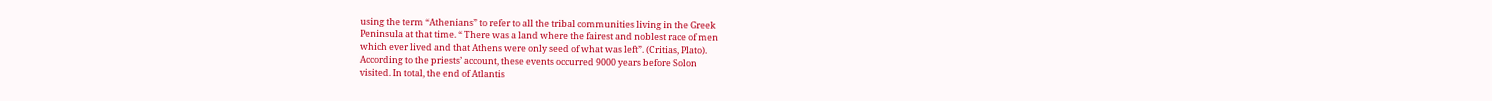using the term “Athenians” to refer to all the tribal communities living in the Greek
Peninsula at that time. “ There was a land where the fairest and noblest race of men
which ever lived and that Athens were only seed of what was left”. (Critias, Plato).
According to the priests’ account, these events occurred 9000 years before Solon
visited. In total, the end of Atlantis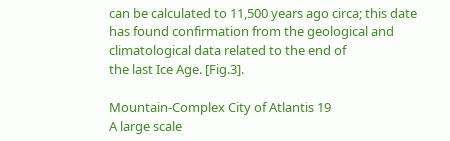can be calculated to 11,500 years ago circa; this date
has found confirmation from the geological and climatological data related to the end of
the last Ice Age. [Fig.3].

Mountain-Complex City of Atlantis 19
A large scale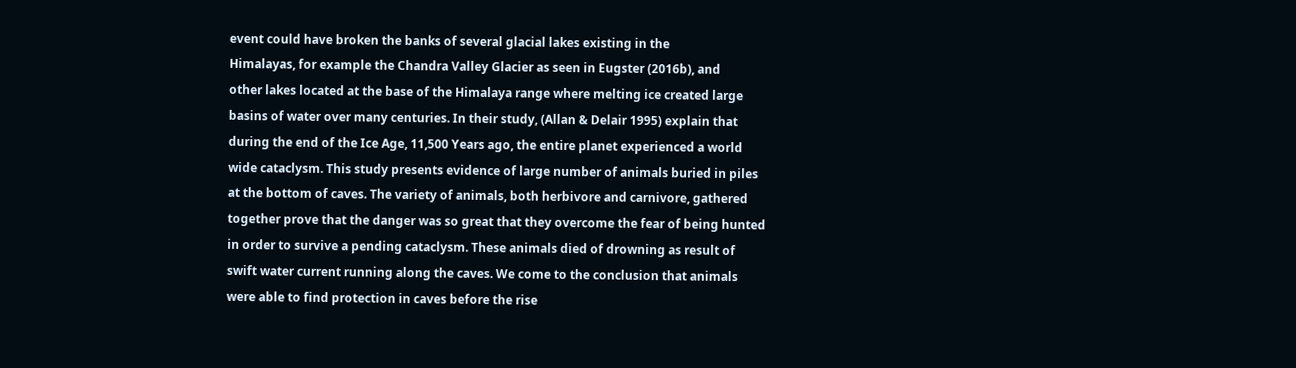event could have broken the banks of several glacial lakes existing in the
Himalayas, for example the Chandra Valley Glacier as seen in Eugster (2016b), and
other lakes located at the base of the Himalaya range where melting ice created large
basins of water over many centuries. In their study, (Allan & Delair 1995) explain that
during the end of the Ice Age, 11,500 Years ago, the entire planet experienced a world
wide cataclysm. This study presents evidence of large number of animals buried in piles
at the bottom of caves. The variety of animals, both herbivore and carnivore, gathered
together prove that the danger was so great that they overcome the fear of being hunted
in order to survive a pending cataclysm. These animals died of drowning as result of
swift water current running along the caves. We come to the conclusion that animals
were able to find protection in caves before the rise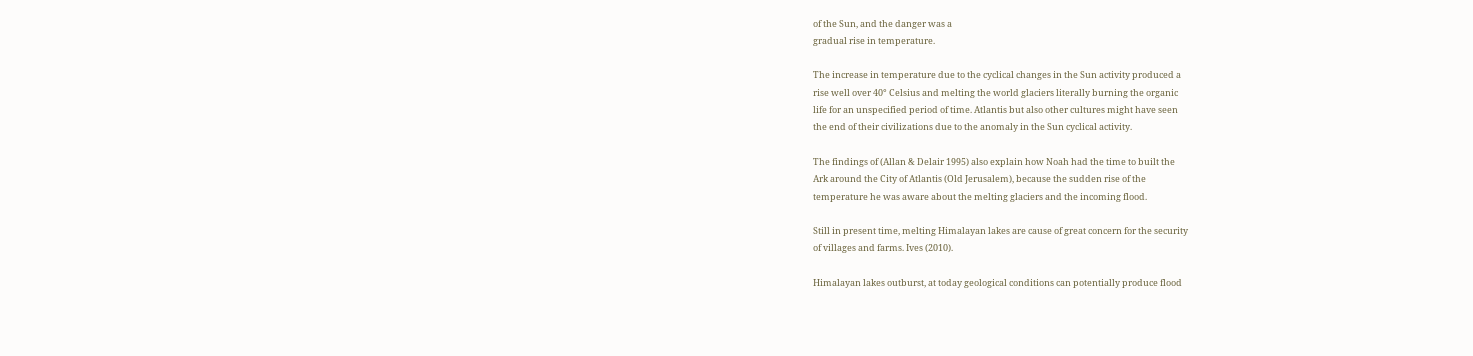of the Sun, and the danger was a
gradual rise in temperature.

The increase in temperature due to the cyclical changes in the Sun activity produced a
rise well over 40° Celsius and melting the world glaciers literally burning the organic
life for an unspecified period of time. Atlantis but also other cultures might have seen
the end of their civilizations due to the anomaly in the Sun cyclical activity.

The findings of (Allan & Delair 1995) also explain how Noah had the time to built the
Ark around the City of Atlantis (Old Jerusalem), because the sudden rise of the
temperature he was aware about the melting glaciers and the incoming flood.

Still in present time, melting Himalayan lakes are cause of great concern for the security
of villages and farms. Ives (2010).

Himalayan lakes outburst, at today geological conditions can potentially produce flood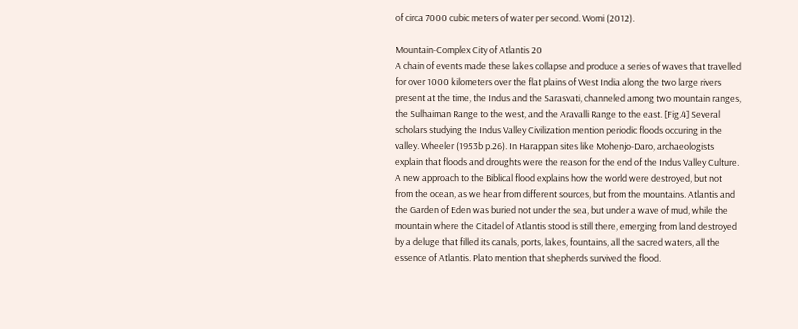of circa 7000 cubic meters of water per second. Womi (2012).

Mountain-Complex City of Atlantis 20
A chain of events made these lakes collapse and produce a series of waves that travelled
for over 1000 kilometers over the flat plains of West India along the two large rivers
present at the time, the Indus and the Sarasvati, channeled among two mountain ranges,
the Sulhaiman Range to the west, and the Aravalli Range to the east. [Fig.4] Several
scholars studying the Indus Valley Civilization mention periodic floods occuring in the
valley. Wheeler (1953b p.26). In Harappan sites like Mohenjo-Daro, archaeologists
explain that floods and droughts were the reason for the end of the Indus Valley Culture.
A new approach to the Biblical flood explains how the world were destroyed, but not
from the ocean, as we hear from different sources, but from the mountains. Atlantis and
the Garden of Eden was buried not under the sea, but under a wave of mud, while the
mountain where the Citadel of Atlantis stood is still there, emerging from land destroyed
by a deluge that filled its canals, ports, lakes, fountains, all the sacred waters, all the
essence of Atlantis. Plato mention that shepherds survived the flood.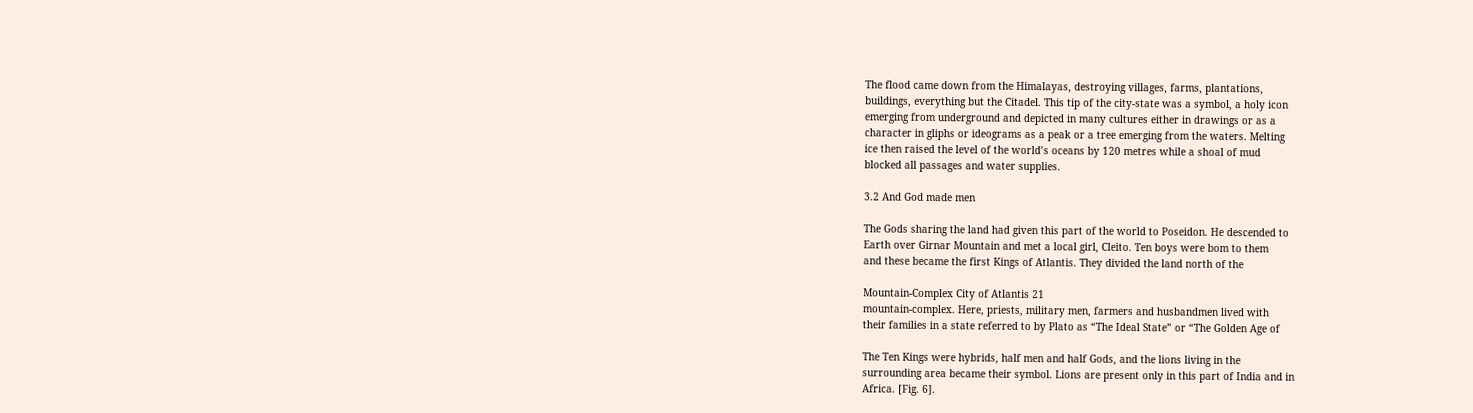The flood came down from the Himalayas, destroying villages, farms, plantations,
buildings, everything but the Citadel. This tip of the city-state was a symbol, a holy icon
emerging from underground and depicted in many cultures either in drawings or as a
character in gliphs or ideograms as a peak or a tree emerging from the waters. Melting
ice then raised the level of the world’s oceans by 120 metres while a shoal of mud
blocked all passages and water supplies.

3.2 And God made men

The Gods sharing the land had given this part of the world to Poseidon. He descended to
Earth over Girnar Mountain and met a local girl, Cleito. Ten boys were bom to them
and these became the first Kings of Atlantis. They divided the land north of the

Mountain-Complex City of Atlantis 21
mountain-complex. Here, priests, military men, farmers and husbandmen lived with
their families in a state referred to by Plato as “The Ideal State” or “The Golden Age of

The Ten Kings were hybrids, half men and half Gods, and the lions living in the
surrounding area became their symbol. Lions are present only in this part of India and in
Africa. [Fig. 6].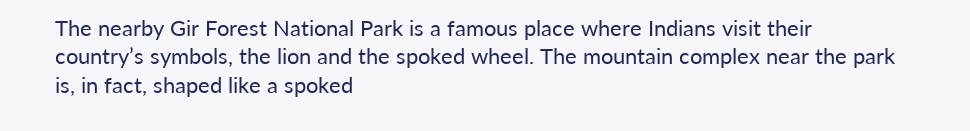The nearby Gir Forest National Park is a famous place where Indians visit their
country’s symbols, the lion and the spoked wheel. The mountain complex near the park
is, in fact, shaped like a spoked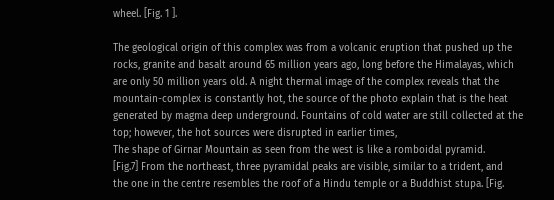wheel. [Fig. 1 ].

The geological origin of this complex was from a volcanic eruption that pushed up the
rocks, granite and basalt around 65 million years ago, long before the Himalayas, which
are only 50 million years old. A night thermal image of the complex reveals that the
mountain-complex is constantly hot, the source of the photo explain that is the heat
generated by magma deep underground. Fountains of cold water are still collected at the
top; however, the hot sources were disrupted in earlier times,
The shape of Girnar Mountain as seen from the west is like a romboidal pyramid.
[Fig.7] From the northeast, three pyramidal peaks are visible, similar to a trident, and
the one in the centre resembles the roof of a Hindu temple or a Buddhist stupa. [Fig.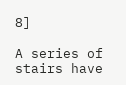8]

A series of stairs have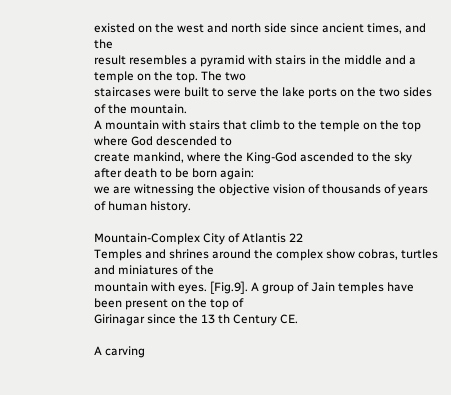existed on the west and north side since ancient times, and the
result resembles a pyramid with stairs in the middle and a temple on the top. The two
staircases were built to serve the lake ports on the two sides of the mountain.
A mountain with stairs that climb to the temple on the top where God descended to
create mankind, where the King-God ascended to the sky after death to be born again:
we are witnessing the objective vision of thousands of years of human history.

Mountain-Complex City of Atlantis 22
Temples and shrines around the complex show cobras, turtles and miniatures of the
mountain with eyes. [Fig.9]. A group of Jain temples have been present on the top of
Girinagar since the 13 th Century CE.

A carving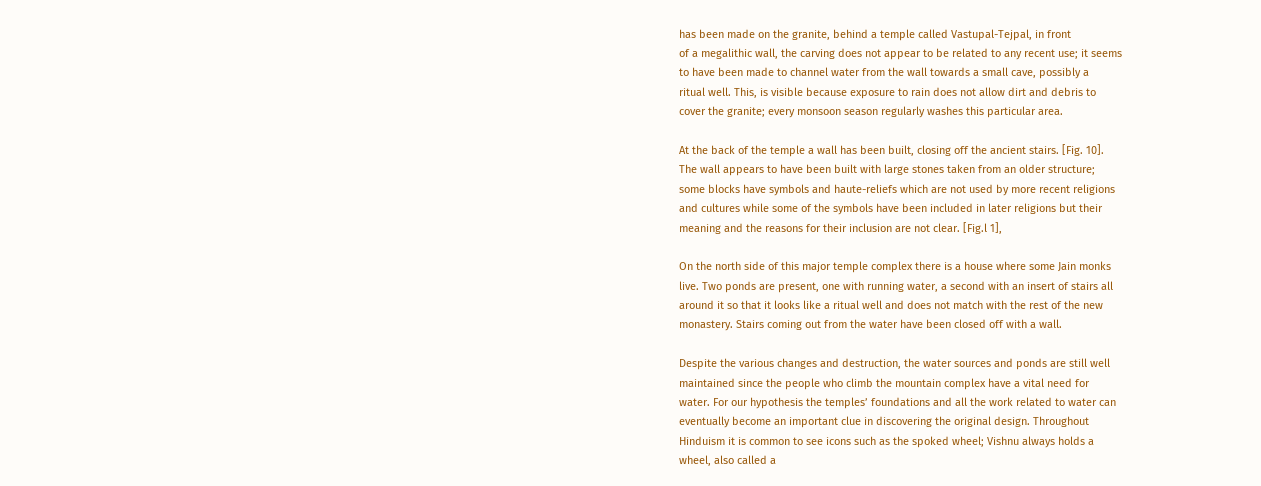has been made on the granite, behind a temple called Vastupal-Tejpal, in front
of a megalithic wall, the carving does not appear to be related to any recent use; it seems
to have been made to channel water from the wall towards a small cave, possibly a
ritual well. This, is visible because exposure to rain does not allow dirt and debris to
cover the granite; every monsoon season regularly washes this particular area.

At the back of the temple a wall has been built, closing off the ancient stairs. [Fig. 10].
The wall appears to have been built with large stones taken from an older structure;
some blocks have symbols and haute-reliefs which are not used by more recent religions
and cultures while some of the symbols have been included in later religions but their
meaning and the reasons for their inclusion are not clear. [Fig.l 1],

On the north side of this major temple complex there is a house where some Jain monks
live. Two ponds are present, one with running water, a second with an insert of stairs all
around it so that it looks like a ritual well and does not match with the rest of the new
monastery. Stairs coming out from the water have been closed off with a wall.

Despite the various changes and destruction, the water sources and ponds are still well
maintained since the people who climb the mountain complex have a vital need for
water. For our hypothesis the temples’ foundations and all the work related to water can
eventually become an important clue in discovering the original design. Throughout
Hinduism it is common to see icons such as the spoked wheel; Vishnu always holds a
wheel, also called a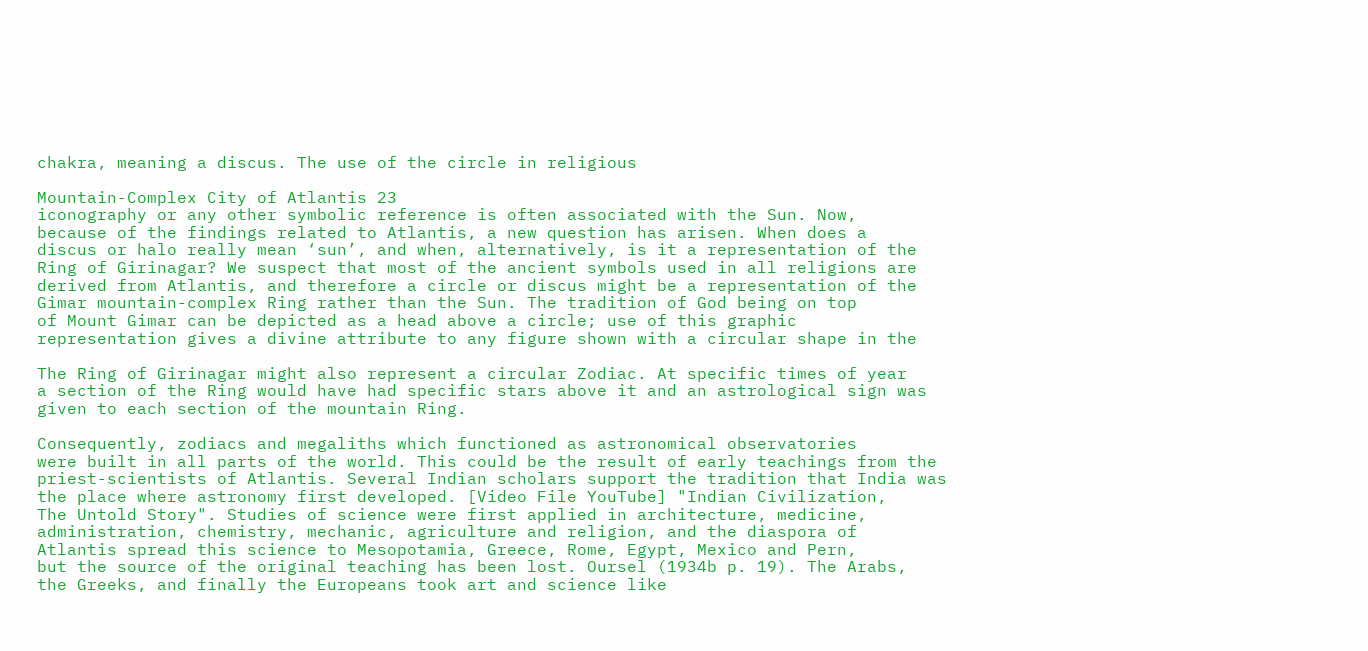chakra, meaning a discus. The use of the circle in religious

Mountain-Complex City of Atlantis 23
iconography or any other symbolic reference is often associated with the Sun. Now,
because of the findings related to Atlantis, a new question has arisen. When does a
discus or halo really mean ‘sun’, and when, alternatively, is it a representation of the
Ring of Girinagar? We suspect that most of the ancient symbols used in all religions are
derived from Atlantis, and therefore a circle or discus might be a representation of the
Gimar mountain-complex Ring rather than the Sun. The tradition of God being on top
of Mount Gimar can be depicted as a head above a circle; use of this graphic
representation gives a divine attribute to any figure shown with a circular shape in the

The Ring of Girinagar might also represent a circular Zodiac. At specific times of year
a section of the Ring would have had specific stars above it and an astrological sign was
given to each section of the mountain Ring.

Consequently, zodiacs and megaliths which functioned as astronomical observatories
were built in all parts of the world. This could be the result of early teachings from the
priest-scientists of Atlantis. Several Indian scholars support the tradition that India was
the place where astronomy first developed. [Video File YouTube] "Indian Civilization,
The Untold Story". Studies of science were first applied in architecture, medicine,
administration, chemistry, mechanic, agriculture and religion, and the diaspora of
Atlantis spread this science to Mesopotamia, Greece, Rome, Egypt, Mexico and Pern,
but the source of the original teaching has been lost. Oursel (1934b p. 19). The Arabs,
the Greeks, and finally the Europeans took art and science like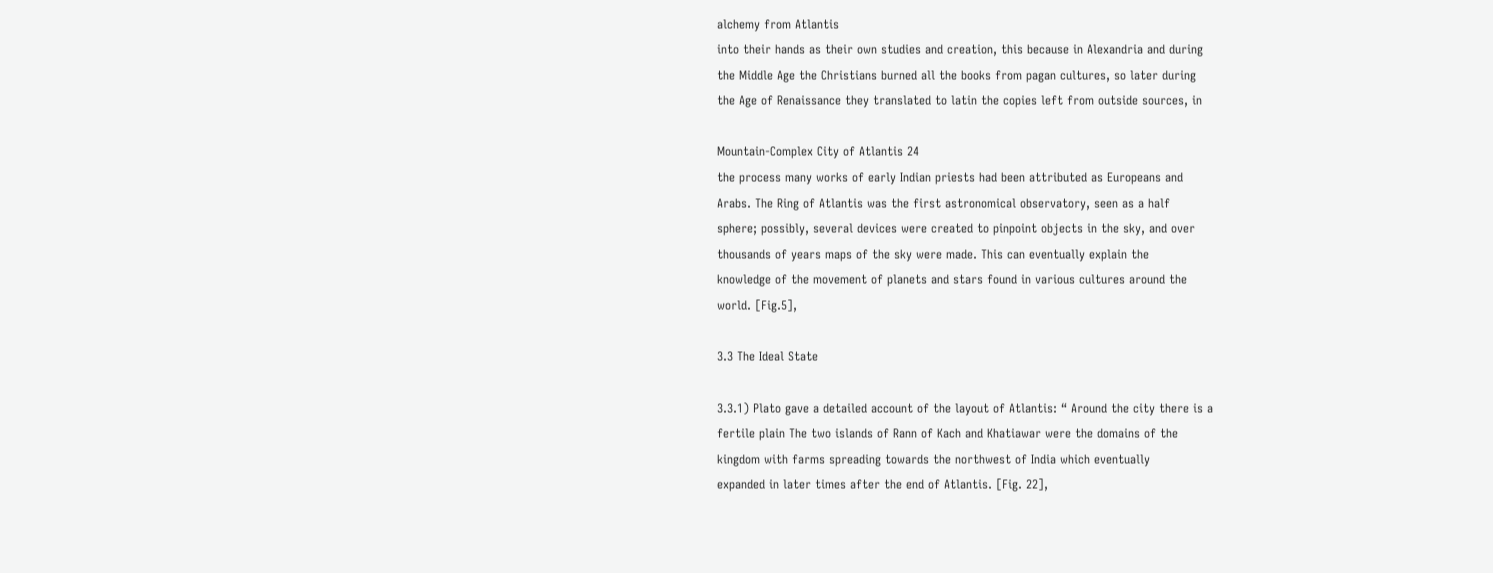alchemy from Atlantis
into their hands as their own studies and creation, this because in Alexandria and during
the Middle Age the Christians burned all the books from pagan cultures, so later during
the Age of Renaissance they translated to latin the copies left from outside sources, in

Mountain-Complex City of Atlantis 24
the process many works of early Indian priests had been attributed as Europeans and
Arabs. The Ring of Atlantis was the first astronomical observatory, seen as a half
sphere; possibly, several devices were created to pinpoint objects in the sky, and over
thousands of years maps of the sky were made. This can eventually explain the
knowledge of the movement of planets and stars found in various cultures around the
world. [Fig.5],

3.3 The Ideal State

3.3.1) Plato gave a detailed account of the layout of Atlantis: “ Around the city there is a
fertile plain The two islands of Rann of Kach and Khatiawar were the domains of the
kingdom with farms spreading towards the northwest of India which eventually
expanded in later times after the end of Atlantis. [Fig. 22],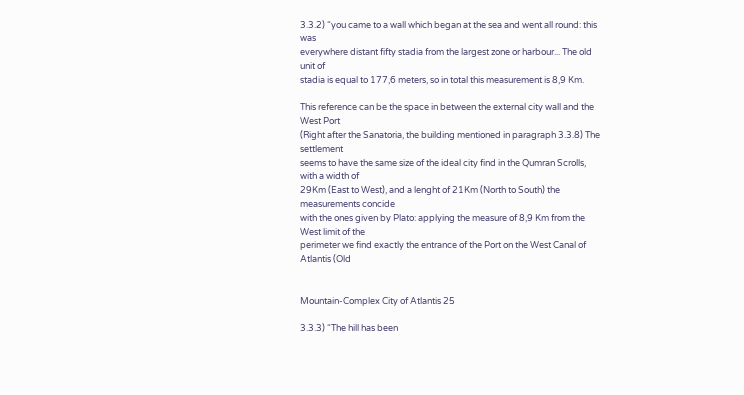3.3.2) “you came to a wall which began at the sea and went all round: this was
everywhere distant fifty stadia from the largest zone or harbour... The old unit of
stadia is equal to 177,6 meters, so in total this measurement is 8,9 Km.

This reference can be the space in between the external city wall and the West Port
(Right after the Sanatoria, the building mentioned in paragraph 3.3.8) The settlement
seems to have the same size of the ideal city find in the Qumran Scrolls, with a width of
29Km (East to West), and a lenght of 21Km (North to South) the measurements concide
with the ones given by Plato: applying the measure of 8,9 Km from the West limit of the
perimeter we find exactly the entrance of the Port on the West Canal of Atlantis (Old


Mountain-Complex City of Atlantis 25

3.3.3) “The hill has been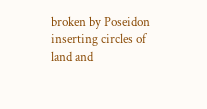broken by Poseidon inserting circles of land and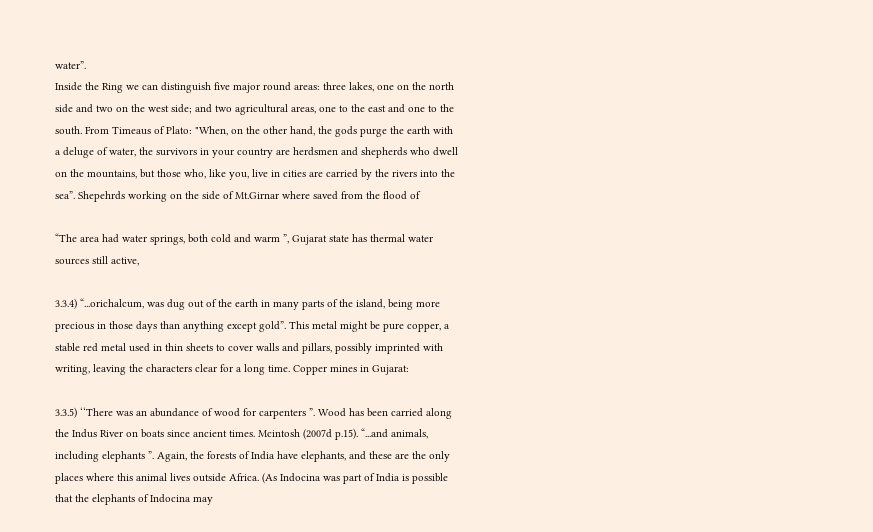water”.
Inside the Ring we can distinguish five major round areas: three lakes, one on the north
side and two on the west side; and two agricultural areas, one to the east and one to the
south. From Timeaus of Plato: "When, on the other hand, the gods purge the earth with
a deluge of water, the survivors in your country are herdsmen and shepherds who dwell
on the mountains, but those who, like you, live in cities are carried by the rivers into the
sea”. Shepehrds working on the side of Mt.Girnar where saved from the flood of

“The area had water springs, both cold and warm ”, Gujarat state has thermal water
sources still active,

3.3.4) “...orichalcum, was dug out of the earth in many parts of the island, being more
precious in those days than anything except gold”. This metal might be pure copper, a
stable red metal used in thin sheets to cover walls and pillars, possibly imprinted with
writing, leaving the characters clear for a long time. Copper mines in Gujarat:

3.3.5) ‘‘There was an abundance of wood for carpenters ”. Wood has been carried along
the Indus River on boats since ancient times. Mcintosh (2007d p.15). “...and animals,
including elephants ”. Again, the forests of India have elephants, and these are the only
places where this animal lives outside Africa. (As Indocina was part of India is possible
that the elephants of Indocina may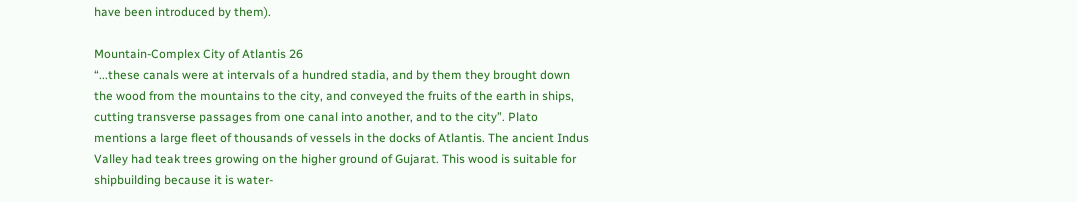have been introduced by them).

Mountain-Complex City of Atlantis 26
“...these canals were at intervals of a hundred stadia, and by them they brought down
the wood from the mountains to the city, and conveyed the fruits of the earth in ships,
cutting transverse passages from one canal into another, and to the city”. Plato
mentions a large fleet of thousands of vessels in the docks of Atlantis. The ancient Indus
Valley had teak trees growing on the higher ground of Gujarat. This wood is suitable for
shipbuilding because it is water-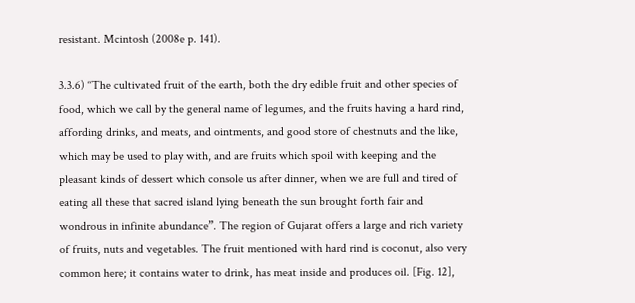resistant. Mcintosh (2008e p. 141).

3.3.6) ‘‘The cultivated fruit of the earth, both the dry edible fruit and other species of
food, which we call by the general name of legumes, and the fruits having a hard rind,
affording drinks, and meats, and ointments, and good store of chestnuts and the like,
which may be used to play with, and are fruits which spoil with keeping and the
pleasant kinds of dessert which console us after dinner, when we are full and tired of
eating all these that sacred island lying beneath the sun brought forth fair and
wondrous in infinite abundance”. The region of Gujarat offers a large and rich variety
of fruits, nuts and vegetables. The fruit mentioned with hard rind is coconut, also very
common here; it contains water to drink, has meat inside and produces oil. [Fig. 12],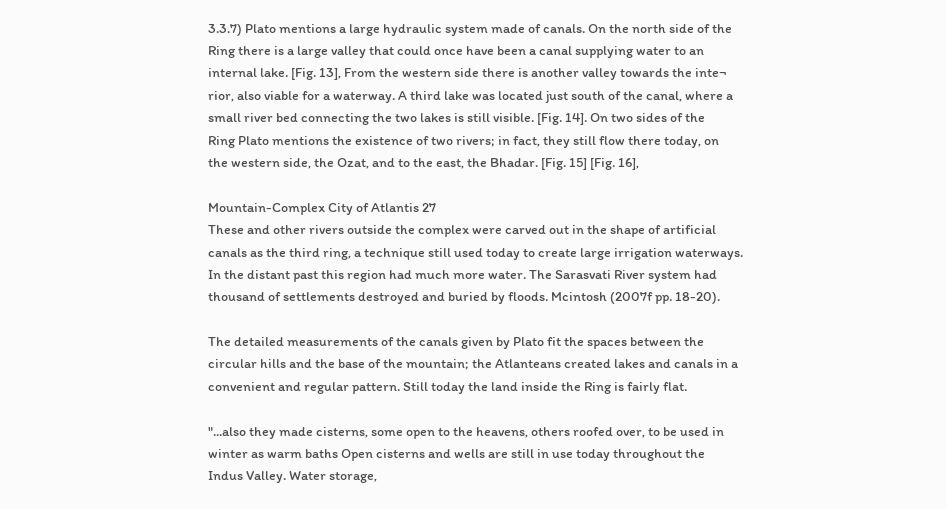3.3.7) Plato mentions a large hydraulic system made of canals. On the north side of the
Ring there is a large valley that could once have been a canal supplying water to an
internal lake. [Fig. 13], From the western side there is another valley towards the inte¬
rior, also viable for a waterway. A third lake was located just south of the canal, where a
small river bed connecting the two lakes is still visible. [Fig. 14]. On two sides of the
Ring Plato mentions the existence of two rivers; in fact, they still flow there today, on
the western side, the Ozat, and to the east, the Bhadar. [Fig. 15] [Fig. 16],

Mountain-Complex City of Atlantis 27
These and other rivers outside the complex were carved out in the shape of artificial
canals as the third ring, a technique still used today to create large irrigation waterways.
In the distant past this region had much more water. The Sarasvati River system had
thousand of settlements destroyed and buried by floods. Mcintosh (2007f pp. 18-20).

The detailed measurements of the canals given by Plato fit the spaces between the
circular hills and the base of the mountain; the Atlanteans created lakes and canals in a
convenient and regular pattern. Still today the land inside the Ring is fairly flat.

"...also they made cisterns, some open to the heavens, others roofed over, to be used in
winter as warm baths Open cisterns and wells are still in use today throughout the
Indus Valley. Water storage,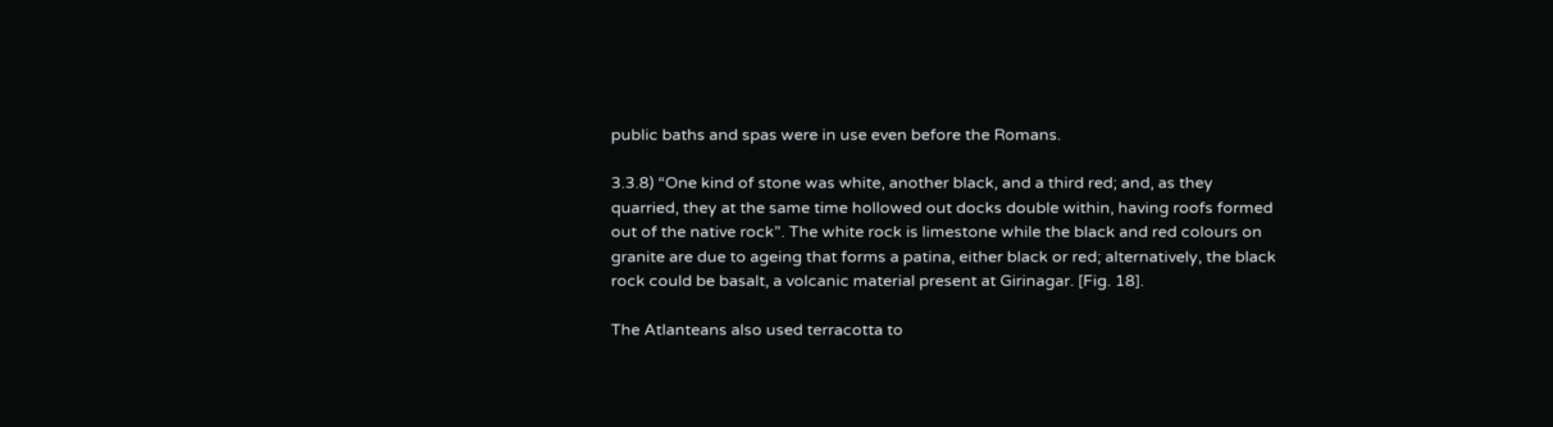public baths and spas were in use even before the Romans.

3.3.8) “One kind of stone was white, another black, and a third red; and, as they
quarried, they at the same time hollowed out docks double within, having roofs formed
out of the native rock”. The white rock is limestone while the black and red colours on
granite are due to ageing that forms a patina, either black or red; alternatively, the black
rock could be basalt, a volcanic material present at Girinagar. [Fig. 18].

The Atlanteans also used terracotta to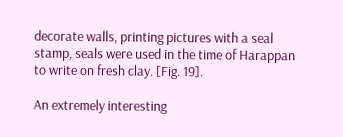decorate walls, printing pictures with a seal
stamp, seals were used in the time of Harappan to write on fresh clay. [Fig. 19].

An extremely interesting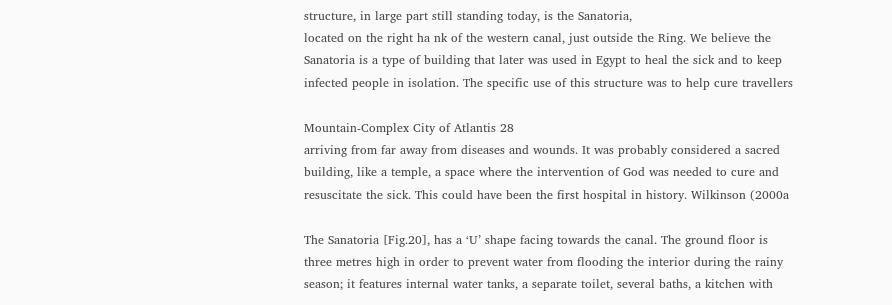structure, in large part still standing today, is the Sanatoria,
located on the right ha nk of the western canal, just outside the Ring. We believe the
Sanatoria is a type of building that later was used in Egypt to heal the sick and to keep
infected people in isolation. The specific use of this structure was to help cure travellers

Mountain-Complex City of Atlantis 28
arriving from far away from diseases and wounds. It was probably considered a sacred
building, like a temple, a space where the intervention of God was needed to cure and
resuscitate the sick. This could have been the first hospital in history. Wilkinson (2000a

The Sanatoria [Fig.20], has a ‘U’ shape facing towards the canal. The ground floor is
three metres high in order to prevent water from flooding the interior during the rainy
season; it features internal water tanks, a separate toilet, several baths, a kitchen with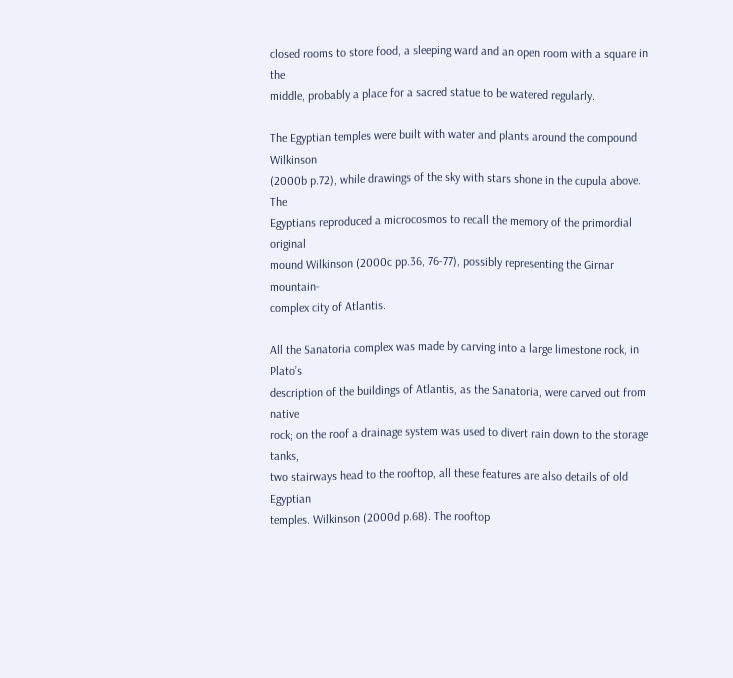closed rooms to store food, a sleeping ward and an open room with a square in the
middle, probably a place for a sacred statue to be watered regularly.

The Egyptian temples were built with water and plants around the compound Wilkinson
(2000b p.72), while drawings of the sky with stars shone in the cupula above. The
Egyptians reproduced a microcosmos to recall the memory of the primordial original
mound Wilkinson (2000c pp.36, 76-77), possibly representing the Girnar mountain-
complex city of Atlantis.

All the Sanatoria complex was made by carving into a large limestone rock, in Plato’s
description of the buildings of Atlantis, as the Sanatoria, were carved out from native
rock; on the roof a drainage system was used to divert rain down to the storage tanks,
two stairways head to the rooftop, all these features are also details of old Egyptian
temples. Wilkinson (2000d p.68). The rooftop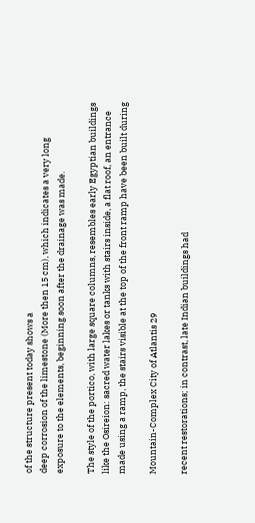of the structure present today shows a
deep corrosion of the limestone (More then 15 cm), which indicates a very long
exposure to the elements, beginning soon after the drainage was made.

The style of the portico, with large square columns, resembles early Egyptian buildings
like the Osireion: sacred water lakes or tanks with stairs inside, a flat roof, an entrance
made using a ramp, the stairs visible at the top of the front ramp have been built during

Mountain-Complex City of Atlantis 29

recent restorations; in contrast, late Indian buildings had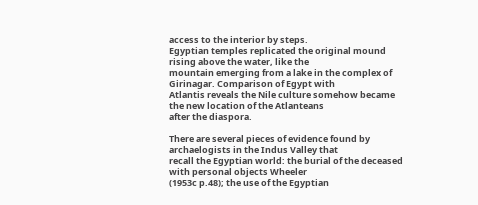access to the interior by steps.
Egyptian temples replicated the original mound rising above the water, like the
mountain emerging from a lake in the complex of Girinagar. Comparison of Egypt with
Atlantis reveals the Nile culture somehow became the new location of the Atlanteans
after the diaspora.

There are several pieces of evidence found by archaelogists in the Indus Valley that
recall the Egyptian world: the burial of the deceased with personal objects Wheeler
(1953c p.48); the use of the Egyptian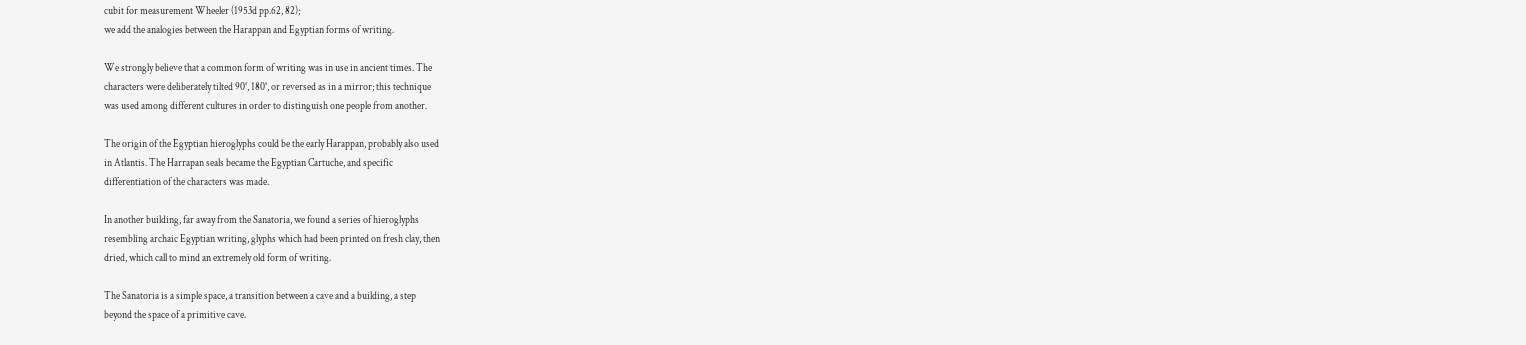cubit for measurement Wheeler (1953d pp.62, 82);
we add the analogies between the Harappan and Egyptian forms of writing.

We strongly believe that a common form of writing was in use in ancient times. The
characters were deliberately tilted 90°, 180°, or reversed as in a mirror; this technique
was used among different cultures in order to distinguish one people from another.

The origin of the Egyptian hieroglyphs could be the early Harappan, probably also used
in Atlantis. The Harrapan seals became the Egyptian Cartuche, and specific
differentiation of the characters was made.

In another building, far away from the Sanatoria, we found a series of hieroglyphs
resembling archaic Egyptian writing, glyphs which had been printed on fresh clay, then
dried, which call to mind an extremely old form of writing.

The Sanatoria is a simple space, a transition between a cave and a building, a step
beyond the space of a primitive cave.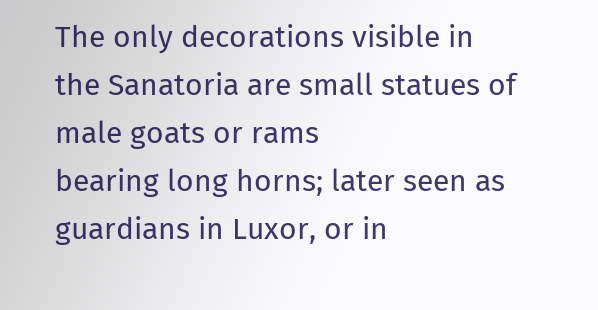The only decorations visible in the Sanatoria are small statues of male goats or rams
bearing long horns; later seen as guardians in Luxor, or in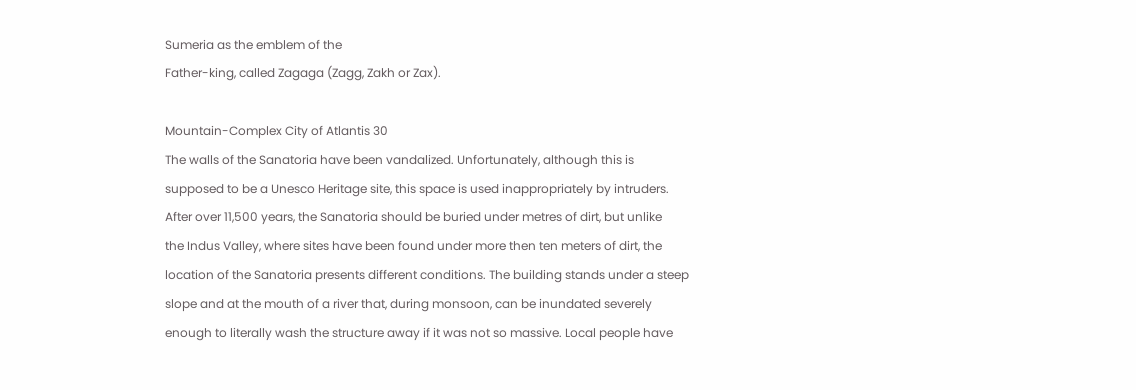Sumeria as the emblem of the
Father-king, called Zagaga (Zagg, Zakh or Zax).

Mountain-Complex City of Atlantis 30
The walls of the Sanatoria have been vandalized. Unfortunately, although this is
supposed to be a Unesco Heritage site, this space is used inappropriately by intruders.
After over 11,500 years, the Sanatoria should be buried under metres of dirt, but unlike
the Indus Valley, where sites have been found under more then ten meters of dirt, the
location of the Sanatoria presents different conditions. The building stands under a steep
slope and at the mouth of a river that, during monsoon, can be inundated severely
enough to literally wash the structure away if it was not so massive. Local people have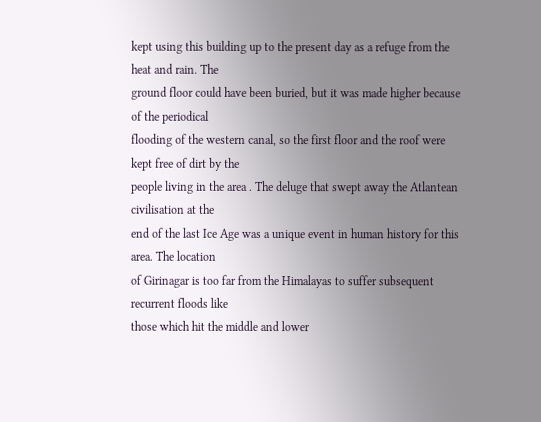kept using this building up to the present day as a refuge from the heat and rain. The
ground floor could have been buried, but it was made higher because of the periodical
flooding of the western canal, so the first floor and the roof were kept free of dirt by the
people living in the area . The deluge that swept away the Atlantean civilisation at the
end of the last Ice Age was a unique event in human history for this area. The location
of Girinagar is too far from the Himalayas to suffer subsequent recurrent floods like
those which hit the middle and lower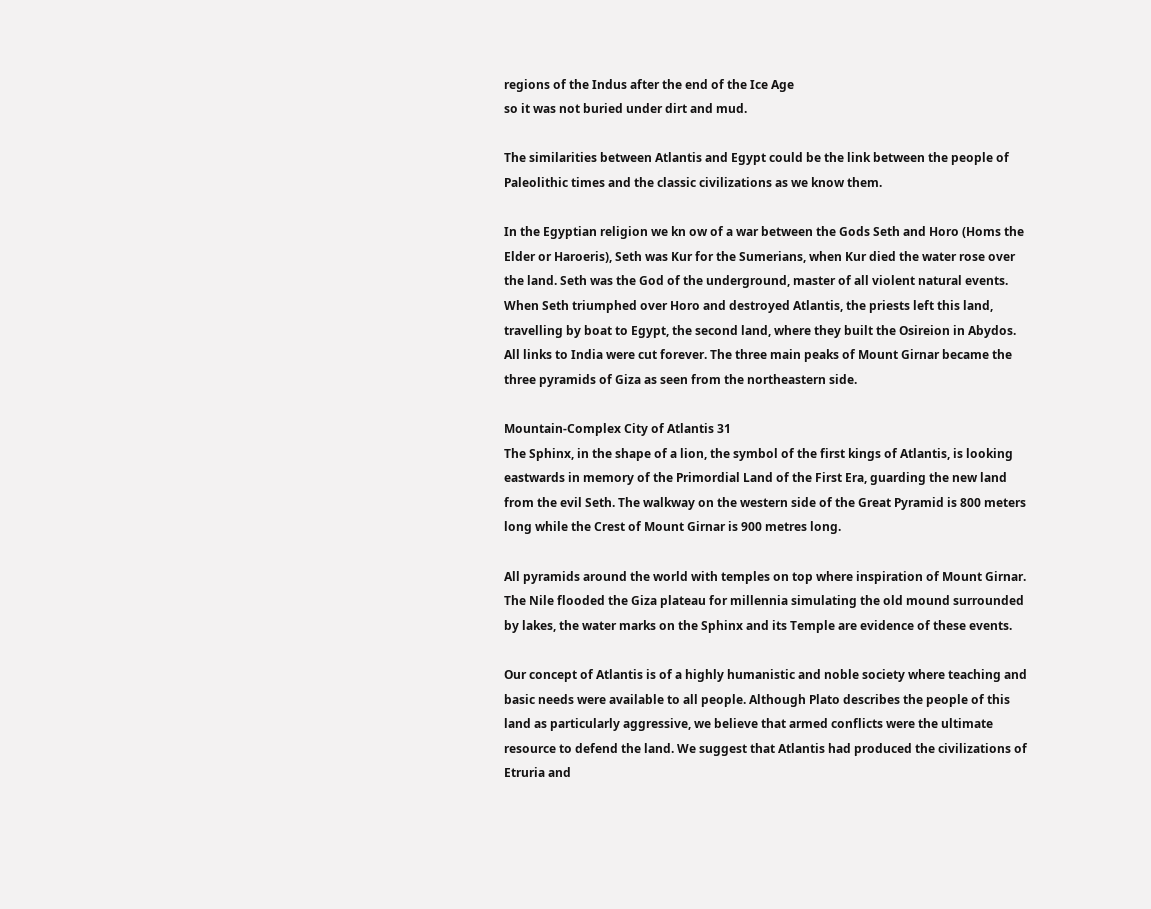regions of the Indus after the end of the Ice Age
so it was not buried under dirt and mud.

The similarities between Atlantis and Egypt could be the link between the people of
Paleolithic times and the classic civilizations as we know them.

In the Egyptian religion we kn ow of a war between the Gods Seth and Horo (Homs the
Elder or Haroeris), Seth was Kur for the Sumerians, when Kur died the water rose over
the land. Seth was the God of the underground, master of all violent natural events.
When Seth triumphed over Horo and destroyed Atlantis, the priests left this land,
travelling by boat to Egypt, the second land, where they built the Osireion in Abydos.
All links to India were cut forever. The three main peaks of Mount Girnar became the
three pyramids of Giza as seen from the northeastern side.

Mountain-Complex City of Atlantis 31
The Sphinx, in the shape of a lion, the symbol of the first kings of Atlantis, is looking
eastwards in memory of the Primordial Land of the First Era, guarding the new land
from the evil Seth. The walkway on the western side of the Great Pyramid is 800 meters
long while the Crest of Mount Girnar is 900 metres long.

All pyramids around the world with temples on top where inspiration of Mount Girnar.
The Nile flooded the Giza plateau for millennia simulating the old mound surrounded
by lakes, the water marks on the Sphinx and its Temple are evidence of these events.

Our concept of Atlantis is of a highly humanistic and noble society where teaching and
basic needs were available to all people. Although Plato describes the people of this
land as particularly aggressive, we believe that armed conflicts were the ultimate
resource to defend the land. We suggest that Atlantis had produced the civilizations of
Etruria and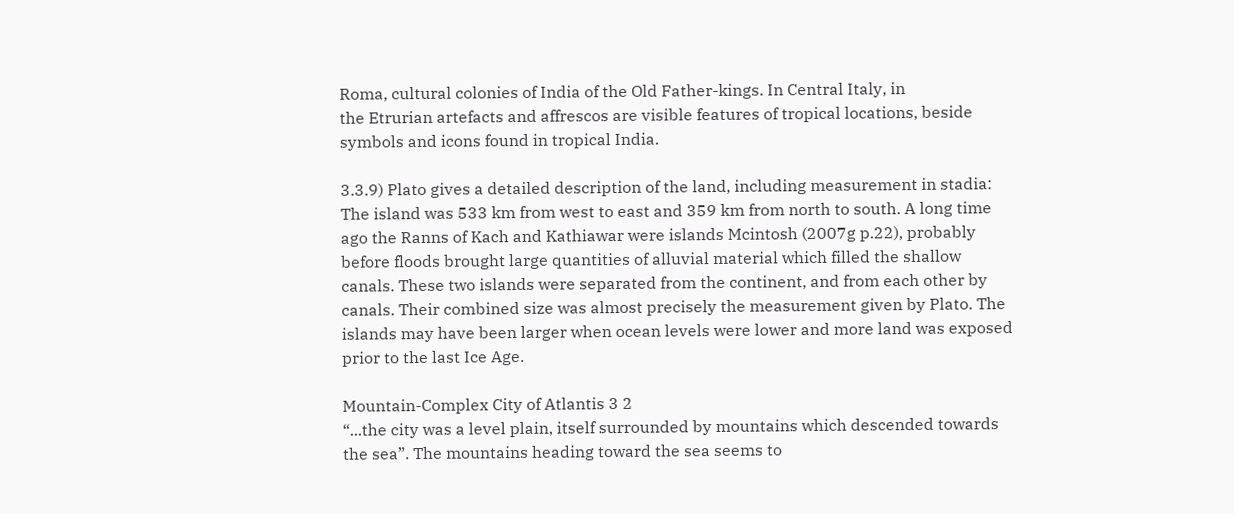Roma, cultural colonies of India of the Old Father-kings. In Central Italy, in
the Etrurian artefacts and affrescos are visible features of tropical locations, beside
symbols and icons found in tropical India.

3.3.9) Plato gives a detailed description of the land, including measurement in stadia:
The island was 533 km from west to east and 359 km from north to south. A long time
ago the Ranns of Kach and Kathiawar were islands Mcintosh (2007g p.22), probably
before floods brought large quantities of alluvial material which filled the shallow
canals. These two islands were separated from the continent, and from each other by
canals. Their combined size was almost precisely the measurement given by Plato. The
islands may have been larger when ocean levels were lower and more land was exposed
prior to the last Ice Age.

Mountain-Complex City of Atlantis 3 2
“...the city was a level plain, itself surrounded by mountains which descended towards
the sea”. The mountains heading toward the sea seems to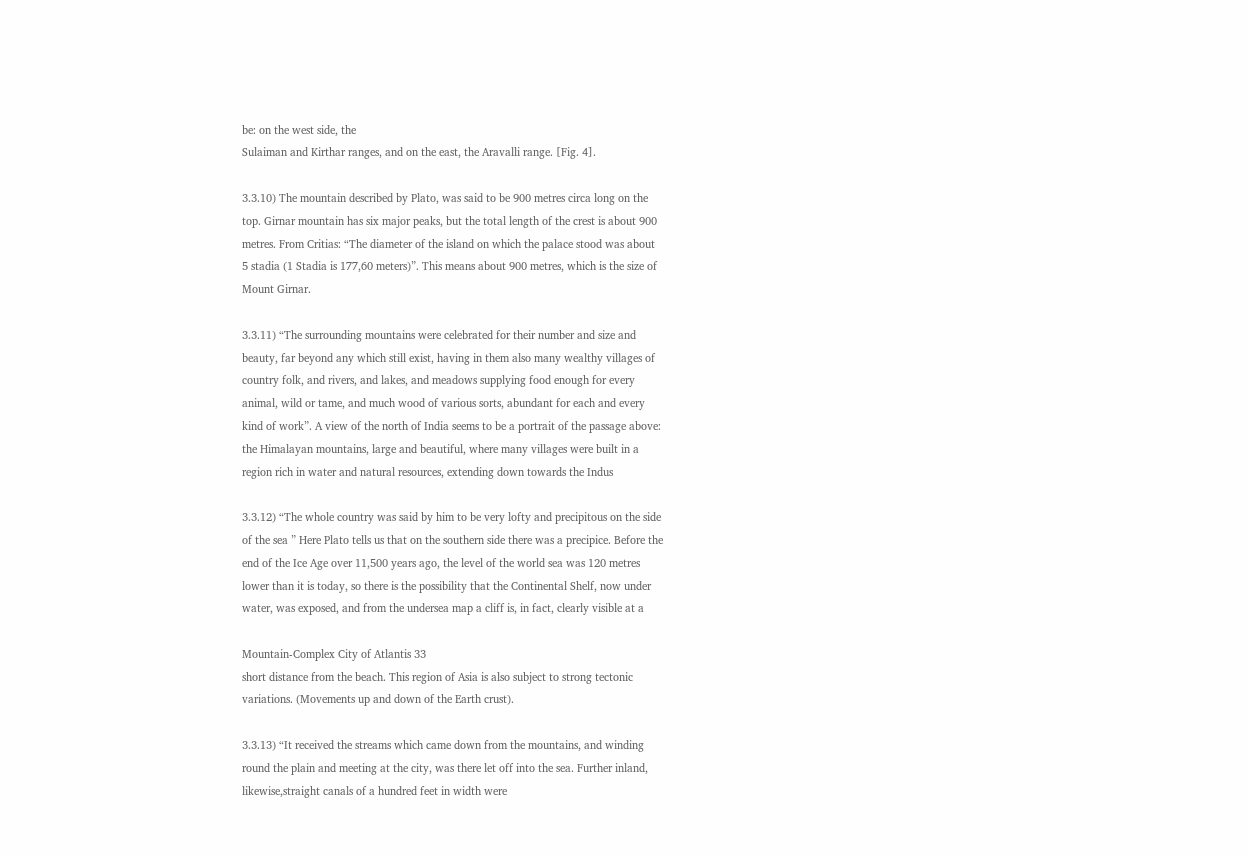be: on the west side, the
Sulaiman and Kirthar ranges, and on the east, the Aravalli range. [Fig. 4].

3.3.10) The mountain described by Plato, was said to be 900 metres circa long on the
top. Girnar mountain has six major peaks, but the total length of the crest is about 900
metres. From Critias: “The diameter of the island on which the palace stood was about
5 stadia (1 Stadia is 177,60 meters)”. This means about 900 metres, which is the size of
Mount Girnar.

3.3.11) “The surrounding mountains were celebrated for their number and size and
beauty, far beyond any which still exist, having in them also many wealthy villages of
country folk, and rivers, and lakes, and meadows supplying food enough for every
animal, wild or tame, and much wood of various sorts, abundant for each and every
kind of work”. A view of the north of India seems to be a portrait of the passage above:
the Himalayan mountains, large and beautiful, where many villages were built in a
region rich in water and natural resources, extending down towards the Indus

3.3.12) “The whole country was said by him to be very lofty and precipitous on the side
of the sea ” Here Plato tells us that on the southern side there was a precipice. Before the
end of the Ice Age over 11,500 years ago, the level of the world sea was 120 metres
lower than it is today, so there is the possibility that the Continental Shelf, now under
water, was exposed, and from the undersea map a cliff is, in fact, clearly visible at a

Mountain-Complex City of Atlantis 33
short distance from the beach. This region of Asia is also subject to strong tectonic
variations. (Movements up and down of the Earth crust).

3.3.13) “It received the streams which came down from the mountains, and winding
round the plain and meeting at the city, was there let off into the sea. Further inland,
likewise,straight canals of a hundred feet in width were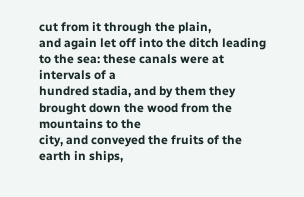cut from it through the plain,
and again let off into the ditch leading to the sea: these canals were at intervals of a
hundred stadia, and by them they brought down the wood from the mountains to the
city, and conveyed the fruits of the earth in ships,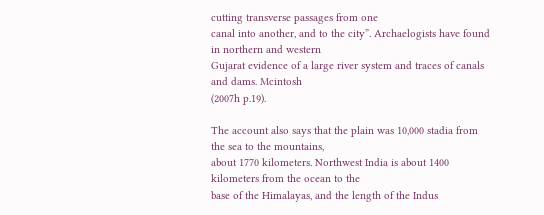cutting transverse passages from one
canal into another, and to the city”. Archaelogists have found in northern and western
Gujarat evidence of a large river system and traces of canals and dams. Mcintosh
(2007h p.19).

The account also says that the plain was 10,000 stadia from the sea to the mountains,
about 1770 kilometers. Northwest India is about 1400 kilometers from the ocean to the
base of the Himalayas, and the length of the Indus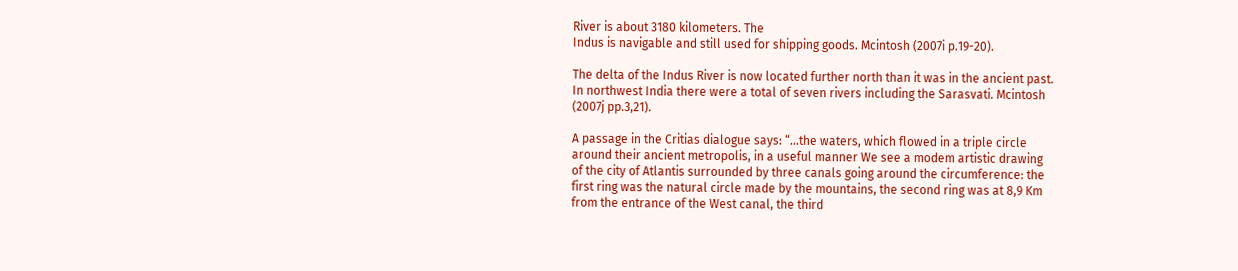River is about 3180 kilometers. The
Indus is navigable and still used for shipping goods. Mcintosh (2007i p.19-20).

The delta of the Indus River is now located further north than it was in the ancient past.
In northwest India there were a total of seven rivers including the Sarasvati. Mcintosh
(2007j pp.3,21).

A passage in the Critias dialogue says: “...the waters, which flowed in a triple circle
around their ancient metropolis, in a useful manner We see a modem artistic drawing
of the city of Atlantis surrounded by three canals going around the circumference: the
first ring was the natural circle made by the mountains, the second ring was at 8,9 Km
from the entrance of the West canal, the third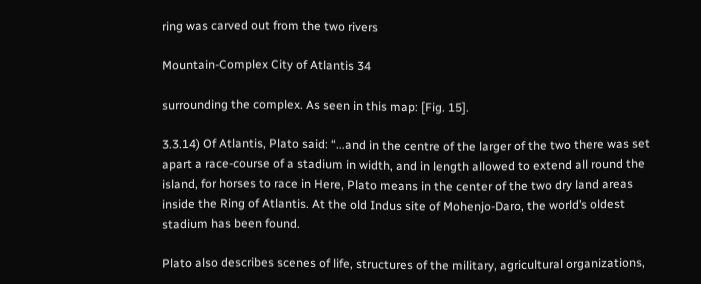ring was carved out from the two rivers

Mountain-Complex City of Atlantis 34

surrounding the complex. As seen in this map: [Fig. 15].

3.3.14) Of Atlantis, Plato said: “...and in the centre of the larger of the two there was set
apart a race-course of a stadium in width, and in length allowed to extend all round the
island, for horses to race in Here, Plato means in the center of the two dry land areas
inside the Ring of Atlantis. At the old Indus site of Mohenjo-Daro, the world’s oldest
stadium has been found.

Plato also describes scenes of life, structures of the military, agricultural organizations,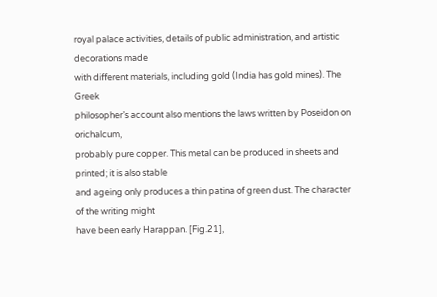royal palace activities, details of public administration, and artistic decorations made
with different materials, including gold (India has gold mines). The Greek
philosopher’s account also mentions the laws written by Poseidon on orichalcum,
probably pure copper. This metal can be produced in sheets and printed; it is also stable
and ageing only produces a thin patina of green dust. The character of the writing might
have been early Harappan. [Fig.21],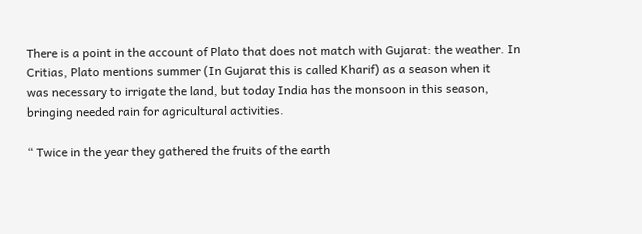There is a point in the account of Plato that does not match with Gujarat: the weather. In
Critias, Plato mentions summer (In Gujarat this is called Kharif) as a season when it
was necessary to irrigate the land, but today India has the monsoon in this season,
bringing needed rain for agricultural activities.

“ Twice in the year they gathered the fruits of the earth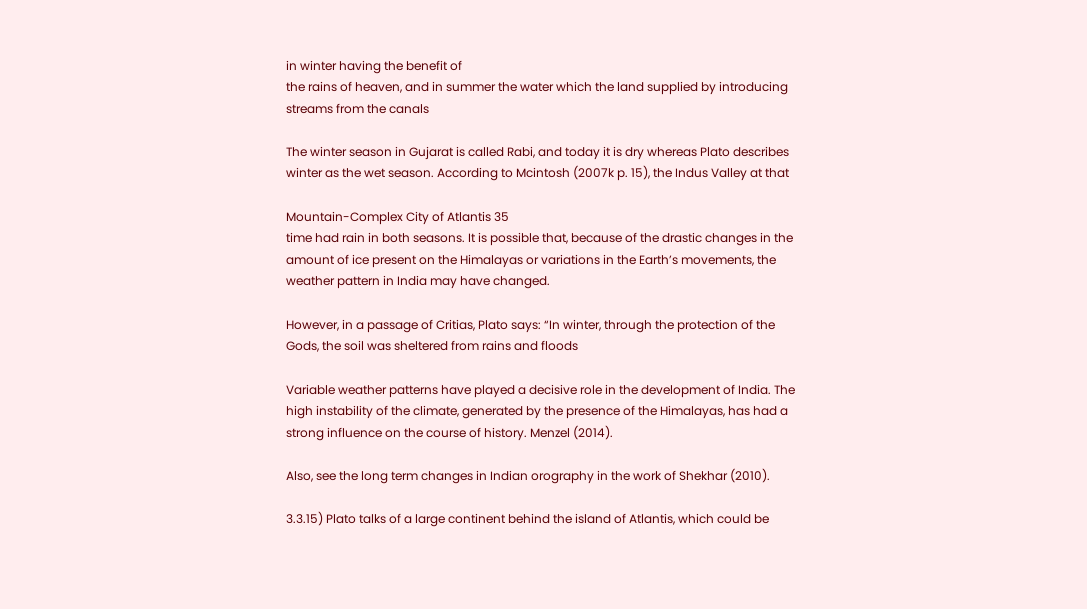in winter having the benefit of
the rains of heaven, and in summer the water which the land supplied by introducing
streams from the canals

The winter season in Gujarat is called Rabi, and today it is dry whereas Plato describes
winter as the wet season. According to Mcintosh (2007k p. 15), the Indus Valley at that

Mountain-Complex City of Atlantis 35
time had rain in both seasons. It is possible that, because of the drastic changes in the
amount of ice present on the Himalayas or variations in the Earth’s movements, the
weather pattern in India may have changed.

However, in a passage of Critias, Plato says: “In winter, through the protection of the
Gods, the soil was sheltered from rains and floods

Variable weather patterns have played a decisive role in the development of India. The
high instability of the climate, generated by the presence of the Himalayas, has had a
strong influence on the course of history. Menzel (2014).

Also, see the long term changes in Indian orography in the work of Shekhar (2010).

3.3.15) Plato talks of a large continent behind the island of Atlantis, which could be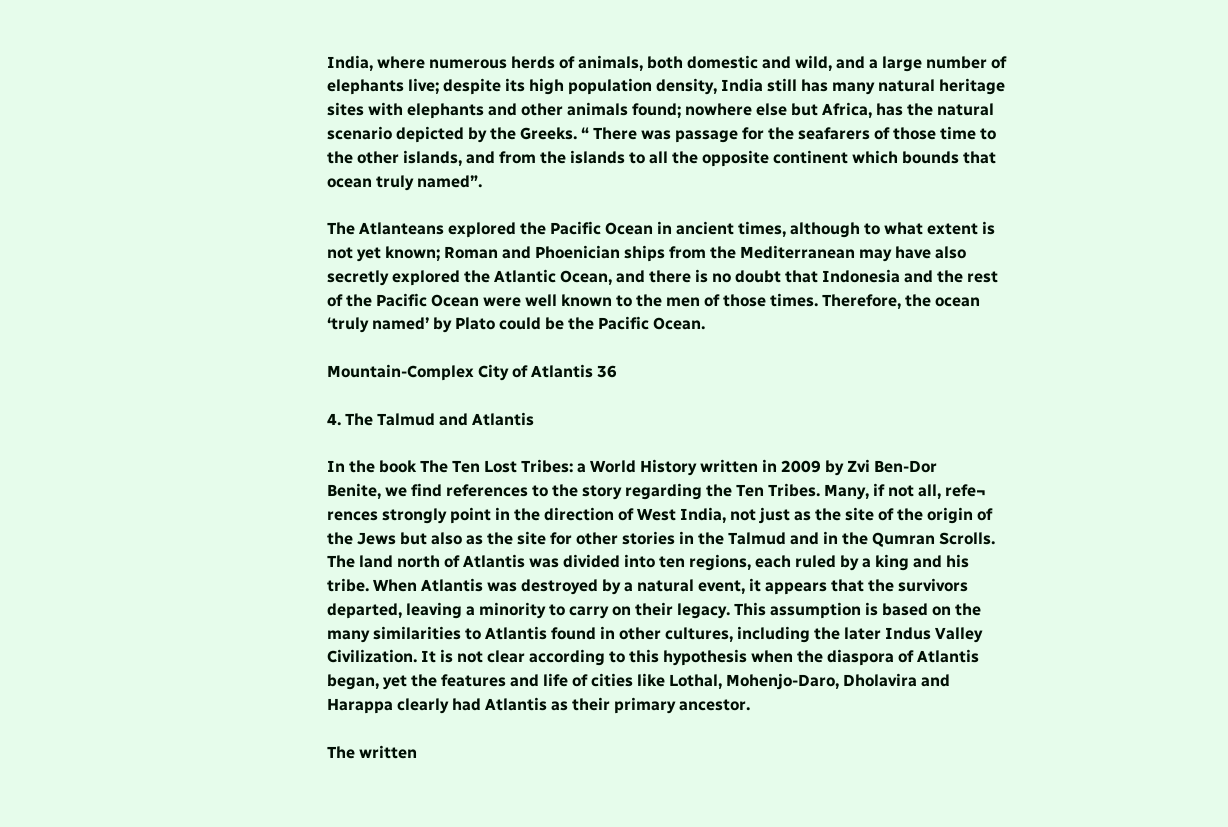India, where numerous herds of animals, both domestic and wild, and a large number of
elephants live; despite its high population density, India still has many natural heritage
sites with elephants and other animals found; nowhere else but Africa, has the natural
scenario depicted by the Greeks. “ There was passage for the seafarers of those time to
the other islands, and from the islands to all the opposite continent which bounds that
ocean truly named”.

The Atlanteans explored the Pacific Ocean in ancient times, although to what extent is
not yet known; Roman and Phoenician ships from the Mediterranean may have also
secretly explored the Atlantic Ocean, and there is no doubt that Indonesia and the rest
of the Pacific Ocean were well known to the men of those times. Therefore, the ocean
‘truly named’ by Plato could be the Pacific Ocean.

Mountain-Complex City of Atlantis 36

4. The Talmud and Atlantis

In the book The Ten Lost Tribes: a World History written in 2009 by Zvi Ben-Dor
Benite, we find references to the story regarding the Ten Tribes. Many, if not all, refe¬
rences strongly point in the direction of West India, not just as the site of the origin of
the Jews but also as the site for other stories in the Talmud and in the Qumran Scrolls.
The land north of Atlantis was divided into ten regions, each ruled by a king and his
tribe. When Atlantis was destroyed by a natural event, it appears that the survivors
departed, leaving a minority to carry on their legacy. This assumption is based on the
many similarities to Atlantis found in other cultures, including the later Indus Valley
Civilization. It is not clear according to this hypothesis when the diaspora of Atlantis
began, yet the features and life of cities like Lothal, Mohenjo-Daro, Dholavira and
Harappa clearly had Atlantis as their primary ancestor.

The written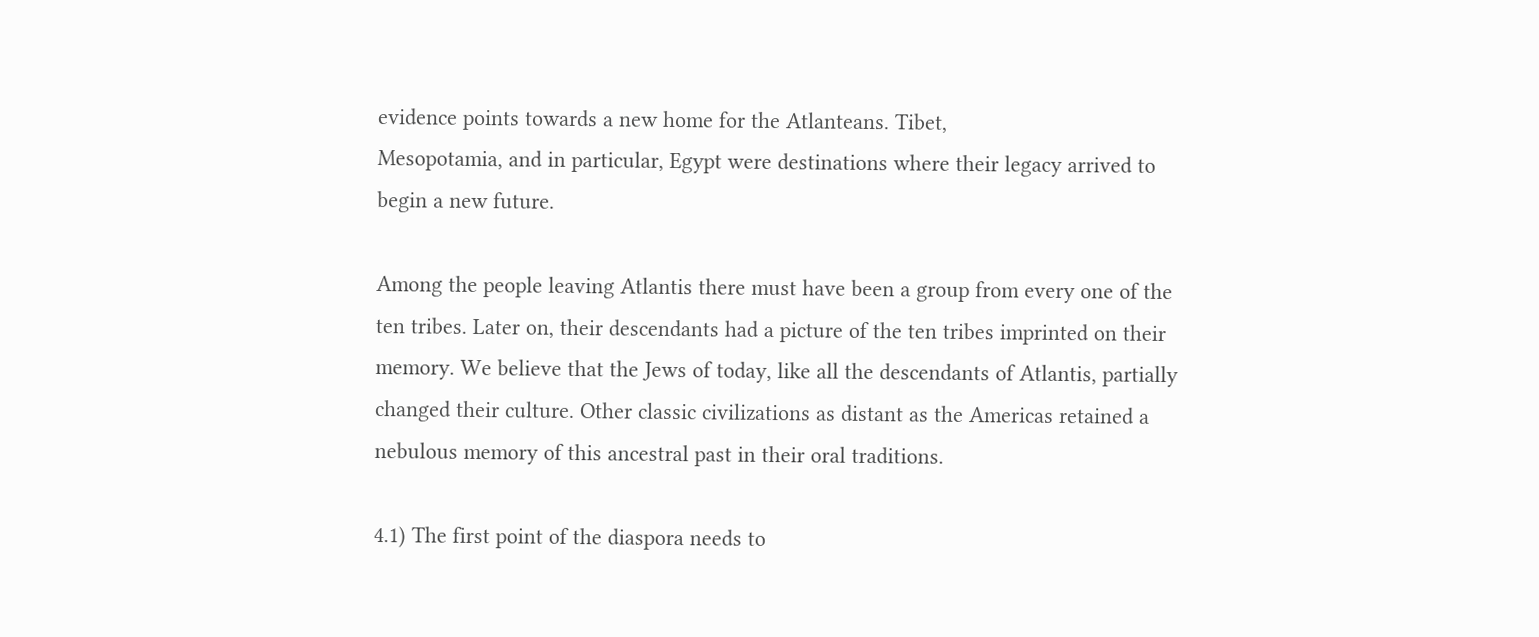evidence points towards a new home for the Atlanteans. Tibet,
Mesopotamia, and in particular, Egypt were destinations where their legacy arrived to
begin a new future.

Among the people leaving Atlantis there must have been a group from every one of the
ten tribes. Later on, their descendants had a picture of the ten tribes imprinted on their
memory. We believe that the Jews of today, like all the descendants of Atlantis, partially
changed their culture. Other classic civilizations as distant as the Americas retained a
nebulous memory of this ancestral past in their oral traditions.

4.1) The first point of the diaspora needs to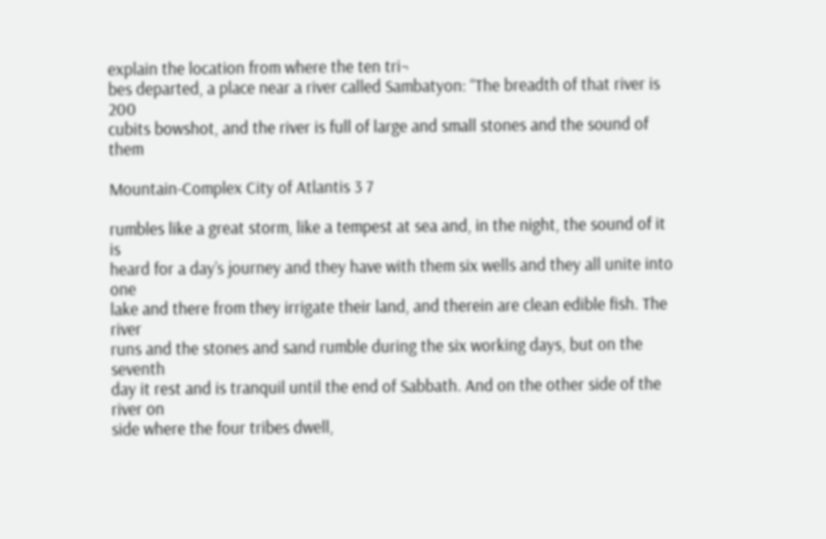explain the location from where the ten tri¬
bes departed, a place near a river called Sambatyon: “The breadth of that river is 200
cubits bowshot, and the river is full of large and small stones and the sound of them

Mountain-Complex City of Atlantis 3 7

rumbles like a great storm, like a tempest at sea and, in the night, the sound of it is
heard for a day’s journey and they have with them six wells and they all unite into one
lake and there from they irrigate their land, and therein are clean edible fish. The river
runs and the stones and sand rumble during the six working days, but on the seventh
day it rest and is tranquil until the end of Sabbath. And on the other side of the river on
side where the four tribes dwell,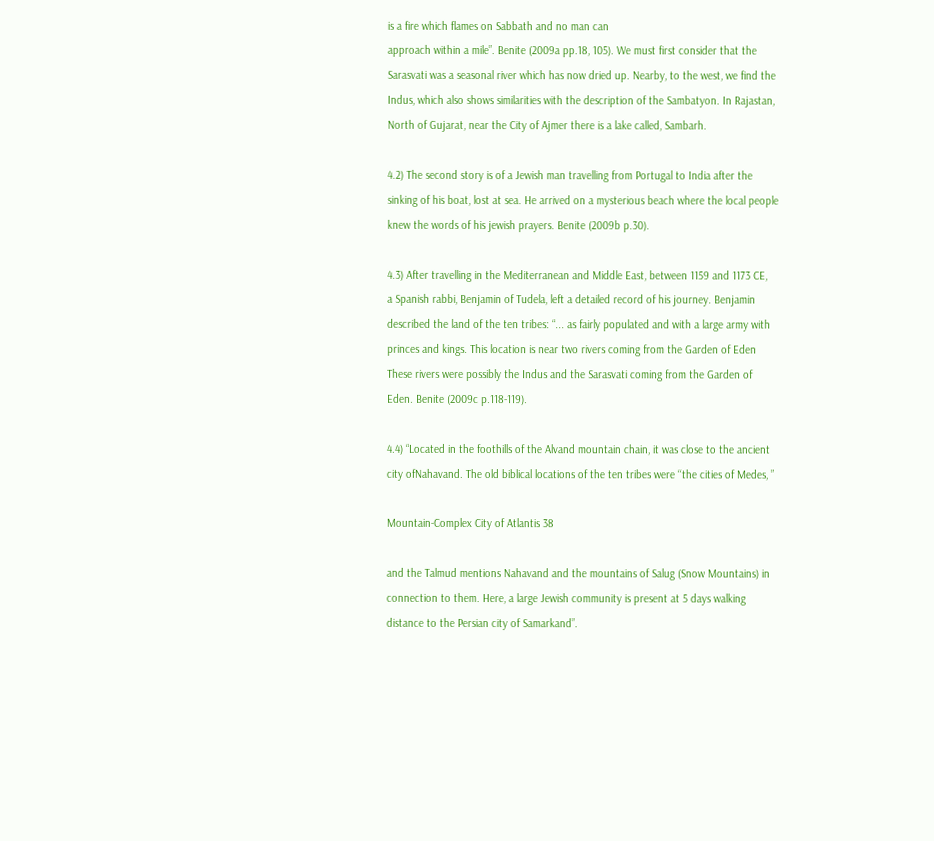is a fire which flames on Sabbath and no man can
approach within a mile”. Benite (2009a pp.18, 105). We must first consider that the
Sarasvati was a seasonal river which has now dried up. Nearby, to the west, we find the
Indus, which also shows similarities with the description of the Sambatyon. In Rajastan,
North of Gujarat, near the City of Ajmer there is a lake called, Sambarh.

4.2) The second story is of a Jewish man travelling from Portugal to India after the
sinking of his boat, lost at sea. He arrived on a mysterious beach where the local people
knew the words of his jewish prayers. Benite (2009b p.30).

4.3) After travelling in the Mediterranean and Middle East, between 1159 and 1173 CE,
a Spanish rabbi, Benjamin of Tudela, left a detailed record of his journey. Benjamin
described the land of the ten tribes: “... as fairly populated and with a large army with
princes and kings. This location is near two rivers coming from the Garden of Eden
These rivers were possibly the Indus and the Sarasvati coming from the Garden of
Eden. Benite (2009c p.118-119).

4.4) “Located in the foothills of the Alvand mountain chain, it was close to the ancient
city ofNahavand. The old biblical locations of the ten tribes were ‘‘the cities of Medes, ”

Mountain-Complex City of Atlantis 38

and the Talmud mentions Nahavand and the mountains of Salug (Snow Mountains) in
connection to them. Here, a large Jewish community is present at 5 days walking
distance to the Persian city of Samarkand”.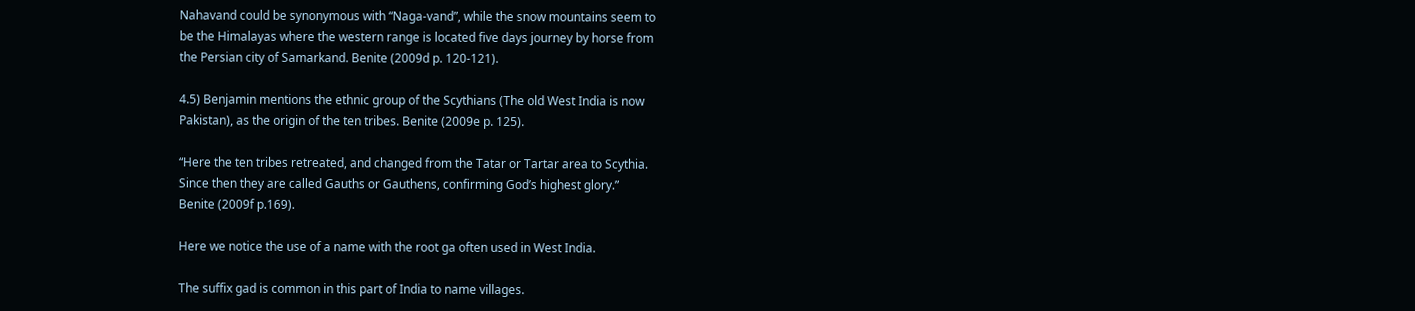Nahavand could be synonymous with “Naga-vand”, while the snow mountains seem to
be the Himalayas where the western range is located five days journey by horse from
the Persian city of Samarkand. Benite (2009d p. 120-121).

4.5) Benjamin mentions the ethnic group of the Scythians (The old West India is now
Pakistan), as the origin of the ten tribes. Benite (2009e p. 125).

“Here the ten tribes retreated, and changed from the Tatar or Tartar area to Scythia.
Since then they are called Gauths or Gauthens, confirming God’s highest glory.”
Benite (2009f p.169).

Here we notice the use of a name with the root ga often used in West India.

The suffix gad is common in this part of India to name villages.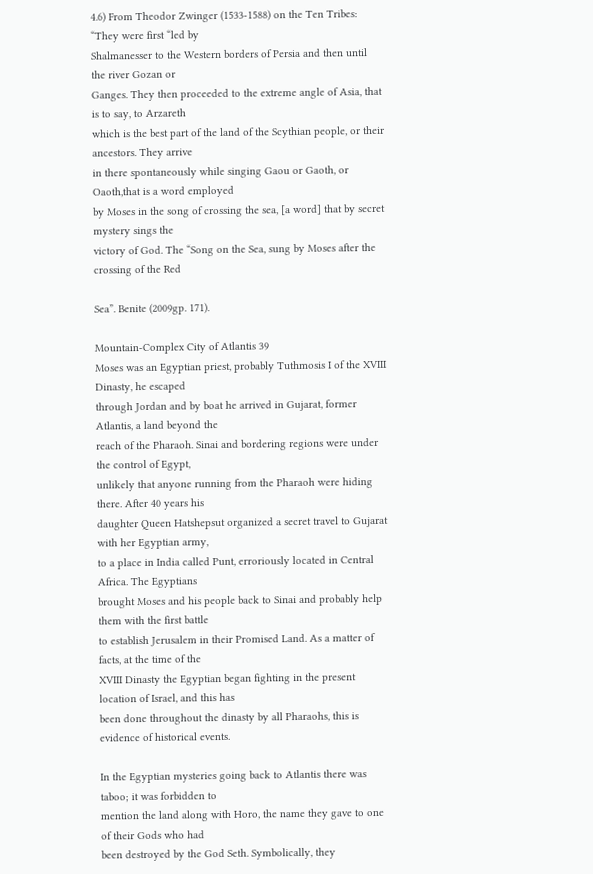4.6) From Theodor Zwinger (1533-1588) on the Ten Tribes: “They were first “led by
Shalmanesser to the Western borders of Persia and then until the river Gozan or
Ganges. They then proceeded to the extreme angle of Asia, that is to say, to Arzareth
which is the best part of the land of the Scythian people, or their ancestors. They arrive
in there spontaneously while singing Gaou or Gaoth, or Oaoth,that is a word employed
by Moses in the song of crossing the sea, [a word] that by secret mystery sings the
victory of God. The “Song on the Sea, sung by Moses after the crossing of the Red

Sea”. Benite (2009gp. 171).

Mountain-Complex City of Atlantis 39
Moses was an Egyptian priest, probably Tuthmosis I of the XVIII Dinasty, he escaped
through Jordan and by boat he arrived in Gujarat, former Atlantis, a land beyond the
reach of the Pharaoh. Sinai and bordering regions were under the control of Egypt,
unlikely that anyone running from the Pharaoh were hiding there. After 40 years his
daughter Queen Hatshepsut organized a secret travel to Gujarat with her Egyptian army,
to a place in India called Punt, erroriously located in Central Africa. The Egyptians
brought Moses and his people back to Sinai and probably help them with the first battle
to establish Jerusalem in their Promised Land. As a matter of facts, at the time of the
XVIII Dinasty the Egyptian began fighting in the present location of Israel, and this has
been done throughout the dinasty by all Pharaohs, this is evidence of historical events.

In the Egyptian mysteries going back to Atlantis there was taboo; it was forbidden to
mention the land along with Horo, the name they gave to one of their Gods who had
been destroyed by the God Seth. Symbolically, they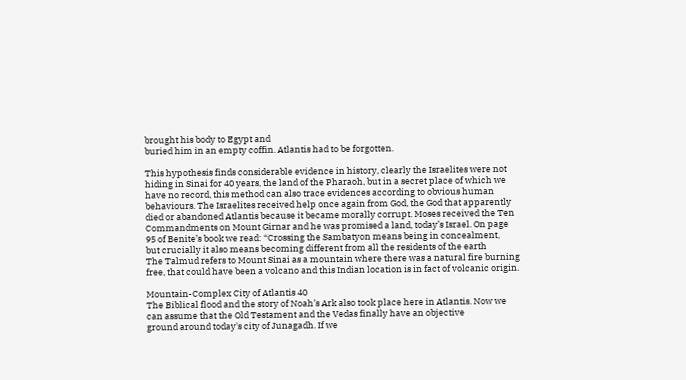brought his body to Egypt and
buried him in an empty coffin. Atlantis had to be forgotten.

This hypothesis finds considerable evidence in history, clearly the Israelites were not
hiding in Sinai for 40 years, the land of the Pharaoh, but in a secret place of which we
have no record, this method can also trace evidences according to obvious human
behaviours. The Israelites received help once again from God, the God that apparently
died or abandoned Atlantis because it became morally corrupt. Moses received the Ten
Commandments on Mount Girnar and he was promised a land, today’s Israel. On page
95 of Benite’s book we read: “Crossing the Sambatyon means being in concealment,
but crucially it also means becoming different from all the residents of the earth
The Talmud refers to Mount Sinai as a mountain where there was a natural fire burning
free, that could have been a volcano and this Indian location is in fact of volcanic origin.

Mountain-Complex City of Atlantis 40
The Biblical flood and the story of Noah’s Ark also took place here in Atlantis. Now we
can assume that the Old Testament and the Vedas finally have an objective
ground around today's city of Junagadh. If we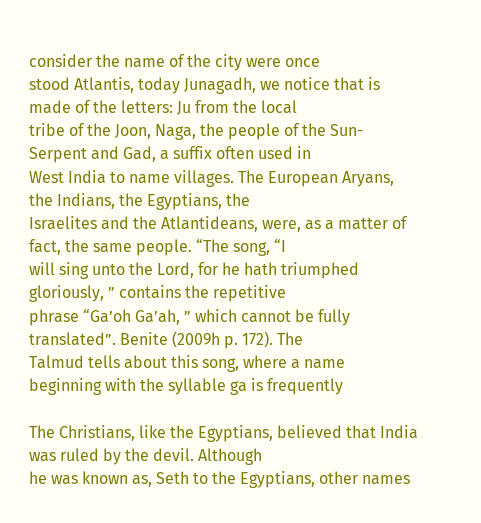consider the name of the city were once
stood Atlantis, today Junagadh, we notice that is made of the letters: Ju from the local
tribe of the Joon, Naga, the people of the Sun-Serpent and Gad, a suffix often used in
West India to name villages. The European Aryans, the Indians, the Egyptians, the
Israelites and the Atlantideans, were, as a matter of fact, the same people. “The song, “I
will sing unto the Lord, for he hath triumphed gloriously, ” contains the repetitive
phrase “Ga’oh Ga’ah, ” which cannot be fully translated”. Benite (2009h p. 172). The
Talmud tells about this song, where a name beginning with the syllable ga is frequently

The Christians, like the Egyptians, believed that India was ruled by the devil. Although
he was known as, Seth to the Egyptians, other names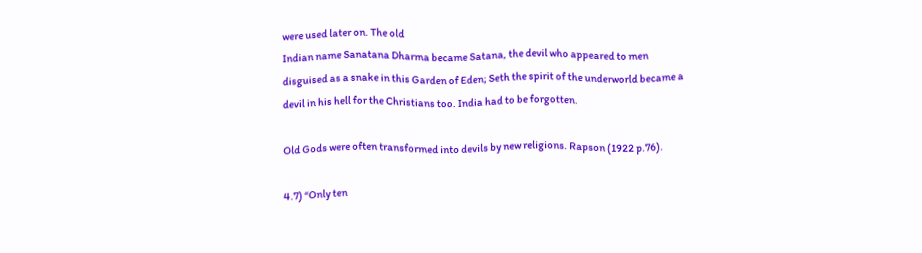were used later on. The old
Indian name Sanatana Dharma became Satana, the devil who appeared to men
disguised as a snake in this Garden of Eden; Seth the spirit of the underworld became a
devil in his hell for the Christians too. India had to be forgotten.

Old Gods were often transformed into devils by new religions. Rapson (1922 p.76).

4.7) “Only ten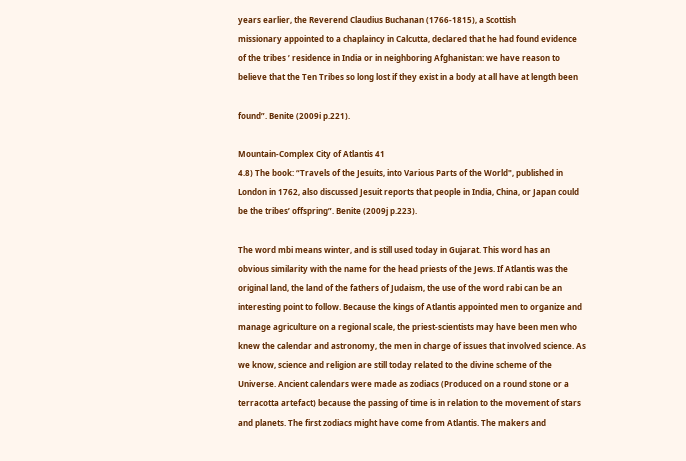years earlier, the Reverend Claudius Buchanan (1766-1815), a Scottish
missionary appointed to a chaplaincy in Calcutta, declared that he had found evidence
of the tribes ’ residence in India or in neighboring Afghanistan: we have reason to
believe that the Ten Tribes so long lost if they exist in a body at all have at length been

found”. Benite (2009i p.221).

Mountain-Complex City of Atlantis 41
4.8) The book: “Travels of the Jesuits, into Various Parts of the World", published in
London in 1762, also discussed Jesuit reports that people in India, China, or Japan could
be the tribes’ offspring”. Benite (2009j p.223).

The word mbi means winter, and is still used today in Gujarat. This word has an
obvious similarity with the name for the head priests of the Jews. If Atlantis was the
original land, the land of the fathers of Judaism, the use of the word rabi can be an
interesting point to follow. Because the kings of Atlantis appointed men to organize and
manage agriculture on a regional scale, the priest-scientists may have been men who
knew the calendar and astronomy, the men in charge of issues that involved science. As
we know, science and religion are still today related to the divine scheme of the
Universe. Ancient calendars were made as zodiacs (Produced on a round stone or a
terracotta artefact) because the passing of time is in relation to the movement of stars
and planets. The first zodiacs might have come from Atlantis. The makers and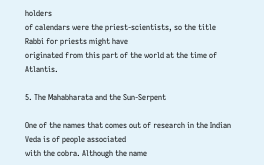holders
of calendars were the priest-scientists, so the title Rabbi for priests might have
originated from this part of the world at the time of Atlantis.

5. The Mahabharata and the Sun-Serpent

One of the names that comes out of research in the Indian Veda is of people associated
with the cobra. Although the name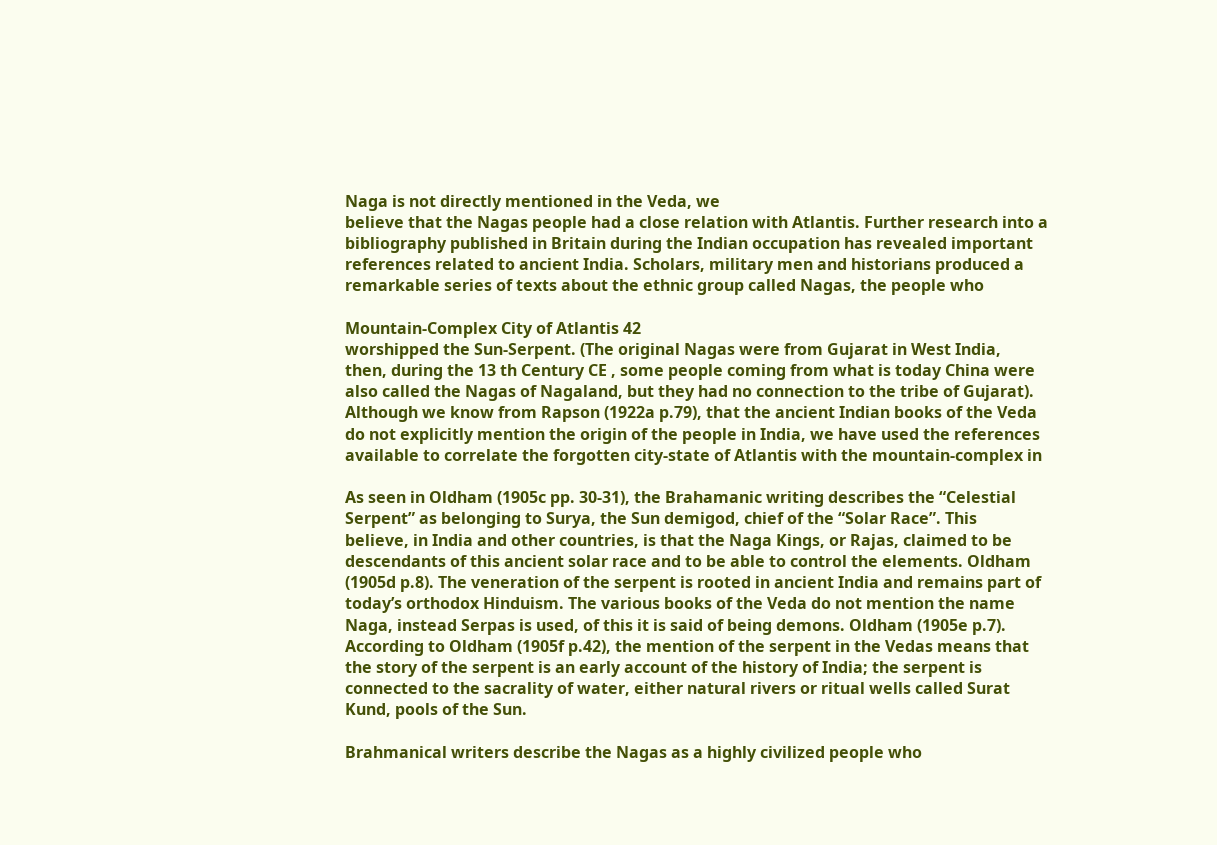Naga is not directly mentioned in the Veda, we
believe that the Nagas people had a close relation with Atlantis. Further research into a
bibliography published in Britain during the Indian occupation has revealed important
references related to ancient India. Scholars, military men and historians produced a
remarkable series of texts about the ethnic group called Nagas, the people who

Mountain-Complex City of Atlantis 42
worshipped the Sun-Serpent. (The original Nagas were from Gujarat in West India,
then, during the 13 th Century CE , some people coming from what is today China were
also called the Nagas of Nagaland, but they had no connection to the tribe of Gujarat).
Although we know from Rapson (1922a p.79), that the ancient Indian books of the Veda
do not explicitly mention the origin of the people in India, we have used the references
available to correlate the forgotten city-state of Atlantis with the mountain-complex in

As seen in Oldham (1905c pp. 30-31), the Brahamanic writing describes the “Celestial
Serpent” as belonging to Surya, the Sun demigod, chief of the “Solar Race”. This
believe, in India and other countries, is that the Naga Kings, or Rajas, claimed to be
descendants of this ancient solar race and to be able to control the elements. Oldham
(1905d p.8). The veneration of the serpent is rooted in ancient India and remains part of
today’s orthodox Hinduism. The various books of the Veda do not mention the name
Naga, instead Serpas is used, of this it is said of being demons. Oldham (1905e p.7).
According to Oldham (1905f p.42), the mention of the serpent in the Vedas means that
the story of the serpent is an early account of the history of India; the serpent is
connected to the sacrality of water, either natural rivers or ritual wells called Surat
Kund, pools of the Sun.

Brahmanical writers describe the Nagas as a highly civilized people who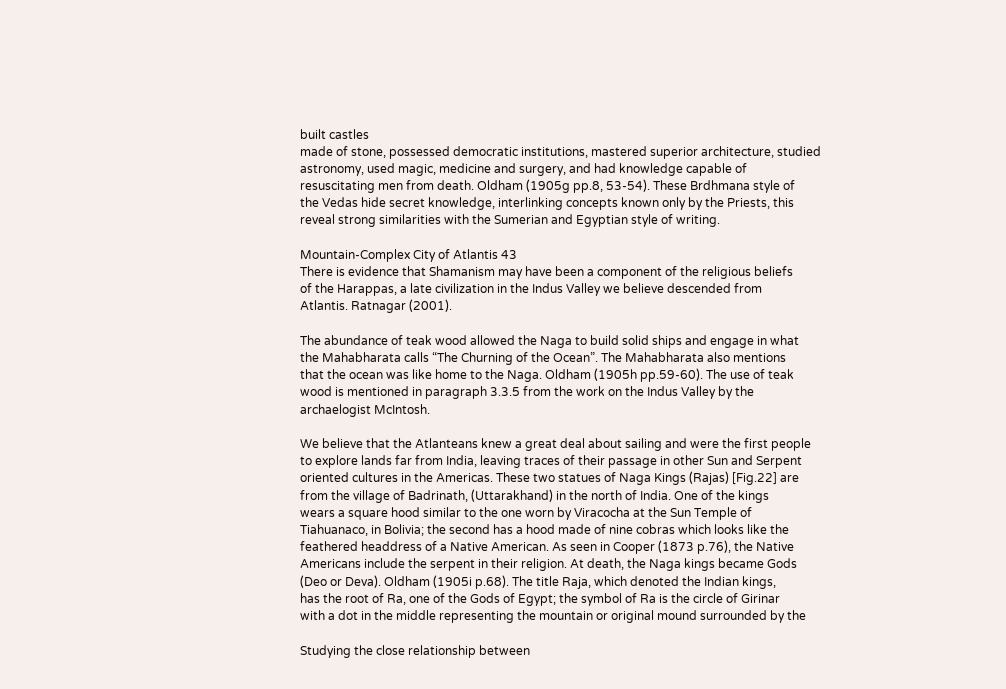built castles
made of stone, possessed democratic institutions, mastered superior architecture, studied
astronomy, used magic, medicine and surgery, and had knowledge capable of
resuscitating men from death. Oldham (1905g pp.8, 53-54). These Brdhmana style of
the Vedas hide secret knowledge, interlinking concepts known only by the Priests, this
reveal strong similarities with the Sumerian and Egyptian style of writing.

Mountain-Complex City of Atlantis 43
There is evidence that Shamanism may have been a component of the religious beliefs
of the Harappas, a late civilization in the Indus Valley we believe descended from
Atlantis. Ratnagar (2001).

The abundance of teak wood allowed the Naga to build solid ships and engage in what
the Mahabharata calls “The Churning of the Ocean”. The Mahabharata also mentions
that the ocean was like home to the Naga. Oldham (1905h pp.59-60). The use of teak
wood is mentioned in paragraph 3.3.5 from the work on the Indus Valley by the
archaelogist McIntosh.

We believe that the Atlanteans knew a great deal about sailing and were the first people
to explore lands far from India, leaving traces of their passage in other Sun and Serpent
oriented cultures in the Americas. These two statues of Naga Kings (Rajas) [Fig.22] are
from the village of Badrinath, (Uttarakhand) in the north of India. One of the kings
wears a square hood similar to the one worn by Viracocha at the Sun Temple of
Tiahuanaco, in Bolivia; the second has a hood made of nine cobras which looks like the
feathered headdress of a Native American. As seen in Cooper (1873 p.76), the Native
Americans include the serpent in their religion. At death, the Naga kings became Gods
(Deo or Deva). Oldham (1905i p.68). The title Raja, which denoted the Indian kings,
has the root of Ra, one of the Gods of Egypt; the symbol of Ra is the circle of Girinar
with a dot in the middle representing the mountain or original mound surrounded by the

Studying the close relationship between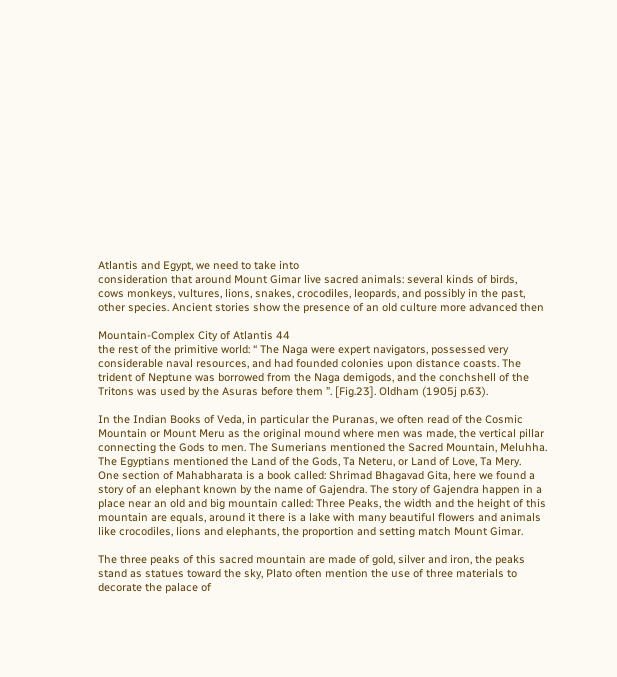Atlantis and Egypt, we need to take into
consideration that around Mount Gimar live sacred animals: several kinds of birds,
cows monkeys, vultures, lions, snakes, crocodiles, leopards, and possibly in the past,
other species. Ancient stories show the presence of an old culture more advanced then

Mountain-Complex City of Atlantis 44
the rest of the primitive world: “ The Naga were expert navigators, possessed very
considerable naval resources, and had founded colonies upon distance coasts. The
trident of Neptune was borrowed from the Naga demigods, and the conchshell of the
Tritons was used by the Asuras before them ”. [Fig.23]. Oldham (1905j p.63).

In the Indian Books of Veda, in particular the Puranas, we often read of the Cosmic
Mountain or Mount Meru as the original mound where men was made, the vertical pillar
connecting the Gods to men. The Sumerians mentioned the Sacred Mountain, Meluhha.
The Egyptians mentioned the Land of the Gods, Ta Neteru, or Land of Love, Ta Mery.
One section of Mahabharata is a book called: Shrimad Bhagavad Gita, here we found a
story of an elephant known by the name of Gajendra. The story of Gajendra happen in a
place near an old and big mountain called: Three Peaks, the width and the height of this
mountain are equals, around it there is a lake with many beautiful flowers and animals
like crocodiles, lions and elephants, the proportion and setting match Mount Gimar.

The three peaks of this sacred mountain are made of gold, silver and iron, the peaks
stand as statues toward the sky, Plato often mention the use of three materials to
decorate the palace of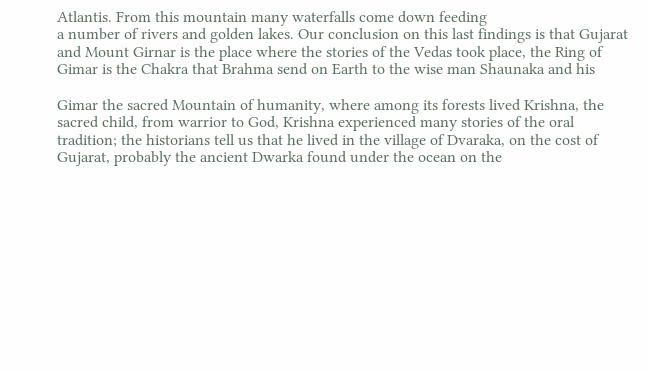Atlantis. From this mountain many waterfalls come down feeding
a number of rivers and golden lakes. Our conclusion on this last findings is that Gujarat
and Mount Girnar is the place where the stories of the Vedas took place, the Ring of
Gimar is the Chakra that Brahma send on Earth to the wise man Shaunaka and his

Gimar the sacred Mountain of humanity, where among its forests lived Krishna, the
sacred child, from warrior to God, Krishna experienced many stories of the oral
tradition; the historians tell us that he lived in the village of Dvaraka, on the cost of
Gujarat, probably the ancient Dwarka found under the ocean on the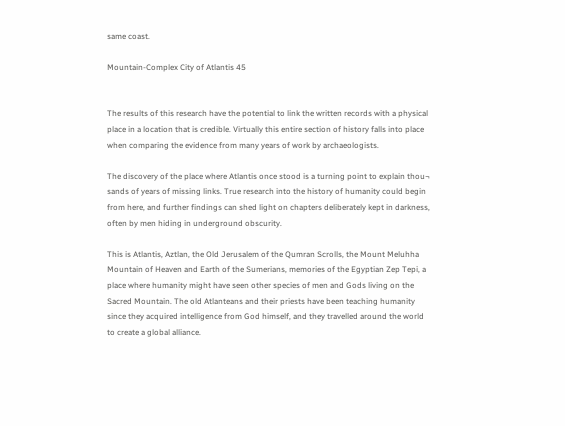same coast.

Mountain-Complex City of Atlantis 45


The results of this research have the potential to link the written records with a physical
place in a location that is credible. Virtually this entire section of history falls into place
when comparing the evidence from many years of work by archaeologists.

The discovery of the place where Atlantis once stood is a turning point to explain thou¬
sands of years of missing links. True research into the history of humanity could begin
from here, and further findings can shed light on chapters deliberately kept in darkness,
often by men hiding in underground obscurity.

This is Atlantis, Aztlan, the Old Jerusalem of the Qumran Scrolls, the Mount Meluhha
Mountain of Heaven and Earth of the Sumerians, memories of the Egyptian Zep Tepi, a
place where humanity might have seen other species of men and Gods living on the
Sacred Mountain. The old Atlanteans and their priests have been teaching humanity
since they acquired intelligence from God himself, and they travelled around the world
to create a global alliance.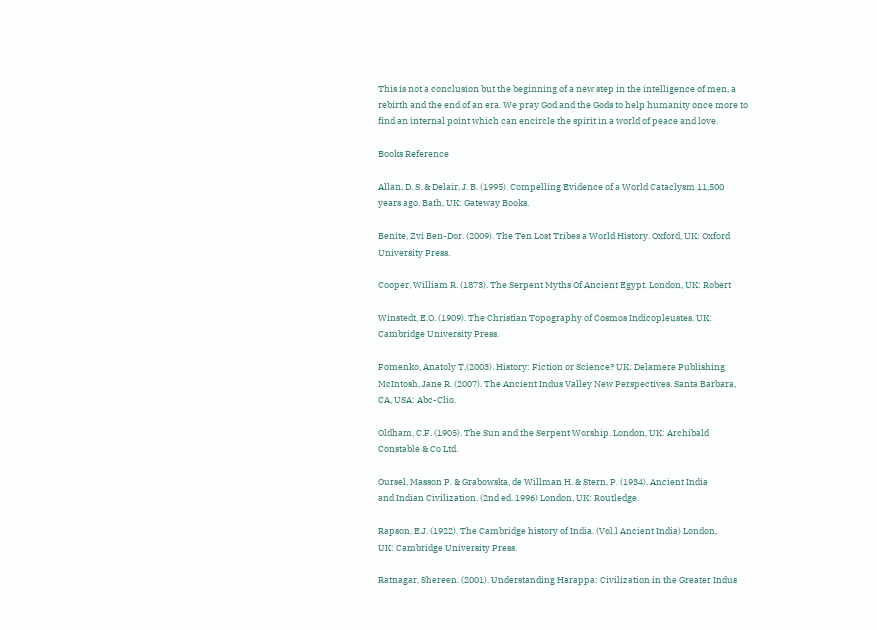This is not a conclusion but the beginning of a new step in the intelligence of men, a
rebirth and the end of an era. We pray God and the Gods to help humanity once more to
find an internal point which can encircle the spirit in a world of peace and love.

Books Reference

Allan, D. S. & Delair, J. B. (1995). Compelling Evidence of a World Cataclysm 11,500
years ago. Bath, UK: Gateway Books.

Benite, Zvi Ben-Dor. (2009). The Ten Lost Tribes a World History. Oxford, UK: Oxford
University Press.

Cooper, William R. (1873). The Serpent Myths Of Ancient Egypt. London, UK: Robert

Winstedt, E.O. (1909). The Christian Topography of Cosmos Indicopleustes. UK:
Cambridge University Press.

Fomenko, Anatoly T.(2003). History: Fiction or Science? UK: Delamere Publishing
McIntosh, Jane R. (2007). The Ancient Indus Valley New Perspectives. Santa Barbara,
CA, USA: Abc-Clio.

Oldham, C.F. (1905). The Sun and the Serpent Worship. London, UK: Archibald
Constable & Co Ltd.

Oursel, Masson P. & Grabowska, de Willman H. & Stern, P. (1934). Ancient India
and Indian Civilization. (2nd ed. 1996) London, UK: Routledge.

Rapson, E.J. (1922). The Cambridge history of India. (Vol.l Ancient India) London,
UK: Cambridge University Press.

Ratnagar, Shereen. (2001). Understanding Harappa: Civilization in the Greater Indus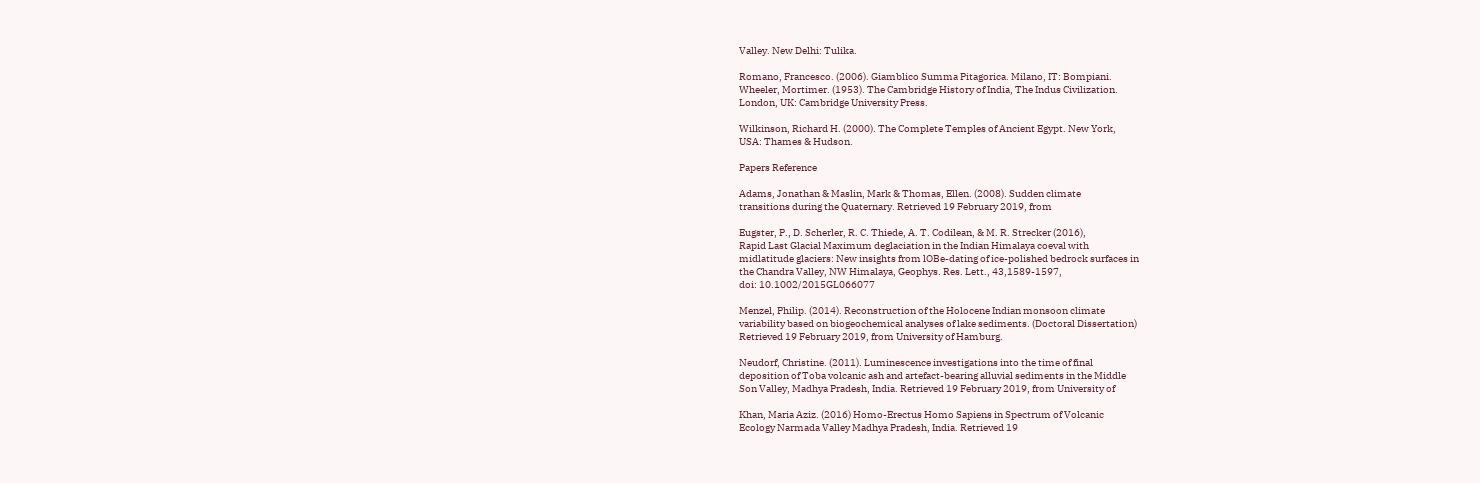Valley. New Delhi: Tulika.

Romano, Francesco. (2006). Giamblico Summa Pitagorica. Milano, IT: Bompiani.
Wheeler, Mortimer. (1953). The Cambridge History of India, The Indus Civilization.
London, UK: Cambridge University Press.

Wilkinson, Richard H. (2000). The Complete Temples of Ancient Egypt. New York,
USA: Thames & Hudson.

Papers Reference

Adams, Jonathan & Maslin, Mark & Thomas, Ellen. (2008). Sudden climate
transitions during the Quaternary. Retrieved 19 February 2019, from

Eugster, P., D. Scherler, R. C. Thiede, A. T. Codilean, & M. R. Strecker (2016),
Rapid Last Glacial Maximum deglaciation in the Indian Himalaya coeval with
midlatitude glaciers: New insights from lOBe-dating of ice-polished bedrock surfaces in
the Chandra Valley, NW Himalaya, Geophys. Res. Lett., 43,1589-1597,
doi: 10.1002/2015GL066077

Menzel, Philip. (2014). Reconstruction of the Holocene Indian monsoon climate
variability based on biogeochemical analyses of lake sediments. (Doctoral Dissertation)
Retrieved 19 February 2019, from University of Hamburg.

Neudorf, Christine. (2011). Luminescence investigations into the time of final
deposition of Toba volcanic ash and artefact-bearing alluvial sediments in the Middle
Son Valley, Madhya Pradesh, India. Retrieved 19 February 2019, from University of

Khan, Maria Aziz. (2016) Homo-Erectus Homo Sapiens in Spectrum of Volcanic
Ecology Narmada Valley Madhya Pradesh, India. Retrieved 19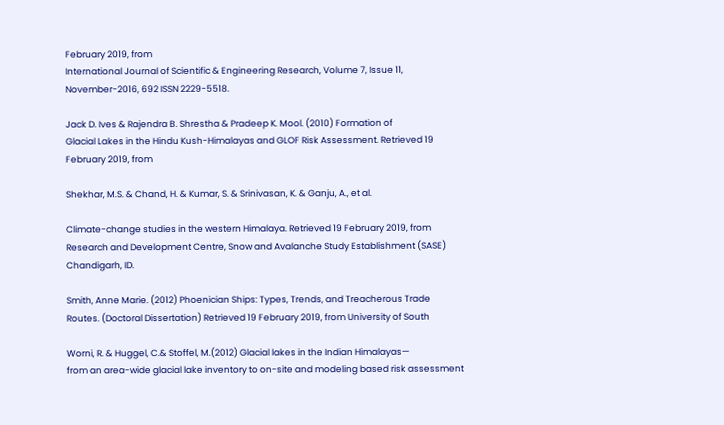February 2019, from
International Journal of Scientific & Engineering Research, Volume 7, Issue 11,
November-2016, 692 ISSN 2229-5518.

Jack D. Ives & Rajendra B. Shrestha & Pradeep K. Mool. (2010) Formation of
Glacial Lakes in the Hindu Kush-Himalayas and GLOF Risk Assessment. Retrieved 19
February 2019, from

Shekhar, M.S. & Chand, H. & Kumar, S. & Srinivasan, K. & Ganju, A., et al.

Climate-change studies in the western Himalaya. Retrieved 19 February 2019, from
Research and Development Centre, Snow and Avalanche Study Establishment (SASE)
Chandigarh, ID.

Smith, Anne Marie. (2012) Phoenician Ships: Types, Trends, and Treacherous Trade
Routes. (Doctoral Dissertation) Retrieved 19 February 2019, from University of South

Worni, R. & Huggel, C.& Stoffel, M.(2012) Glacial lakes in the Indian Himalayas—
from an area-wide glacial lake inventory to on-site and modeling based risk assessment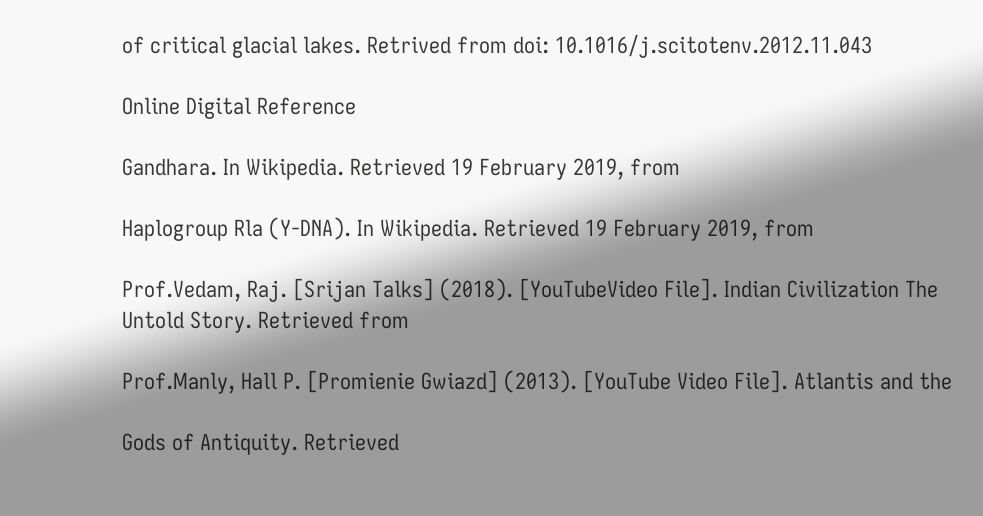of critical glacial lakes. Retrived from doi: 10.1016/j.scitotenv.2012.11.043

Online Digital Reference

Gandhara. In Wikipedia. Retrieved 19 February 2019, from

Haplogroup Rla (Y-DNA). In Wikipedia. Retrieved 19 February 2019, from

Prof.Vedam, Raj. [Srijan Talks] (2018). [YouTubeVideo File]. Indian Civilization The
Untold Story. Retrieved from

Prof.Manly, Hall P. [Promienie Gwiazd] (2013). [YouTube Video File]. Atlantis and the

Gods of Antiquity. Retrieved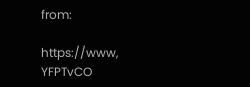from:

https://www, YFPTvCO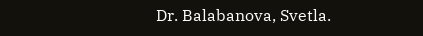Dr. Balabanova, Svetla.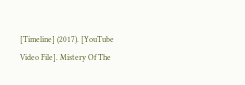[Timeline] (2017). [YouTube Video File]. Mistery Of The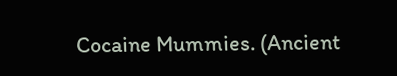Cocaine Mummies. (Ancient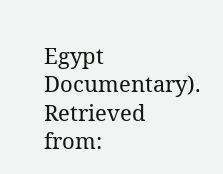Egypt Documentary). Retrieved from: